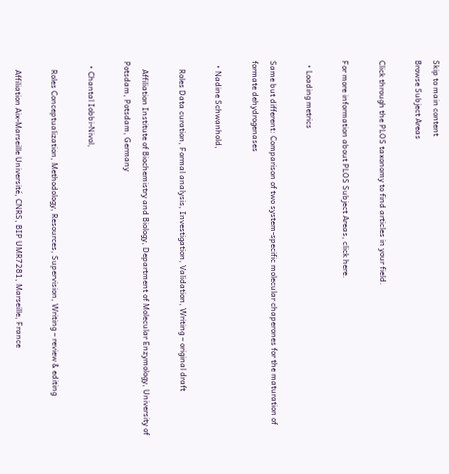Skip to main content
Browse Subject Areas

Click through the PLOS taxonomy to find articles in your field.

For more information about PLOS Subject Areas, click here.

  • Loading metrics

Same but different: Comparison of two system-specific molecular chaperones for the maturation of formate dehydrogenases

  • Nadine Schwanhold,

    Roles Data curation, Formal analysis, Investigation, Validation, Writing – original draft

    Affiliation Institute of Biochemistry and Biology, Department of Molecular Enzymology, University of Potsdam, Potsdam, Germany

  • Chantal Iobbi-Nivol,

    Roles Conceptualization, Methodology, Resources, Supervision, Writing – review & editing

    Affiliation Aix-Marseille Université, CNRS, BIP UMR7281, Marseille, France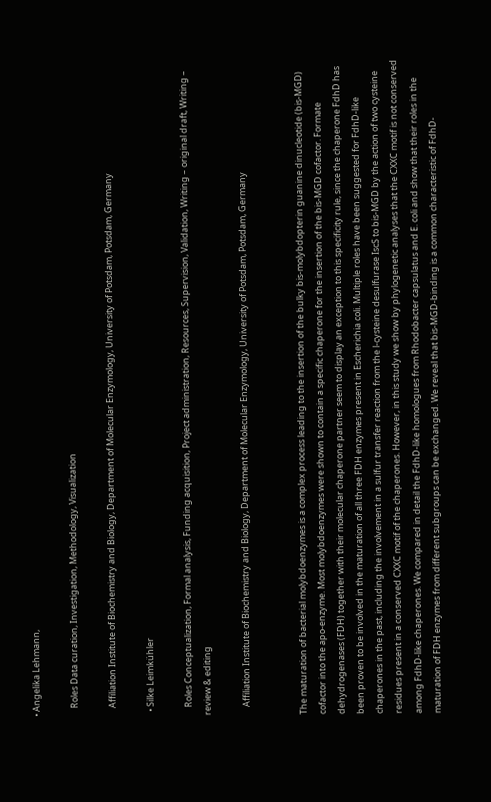• Angelika Lehmann,

    Roles Data curation, Investigation, Methodology, Visualization

    Affiliation Institute of Biochemistry and Biology, Department of Molecular Enzymology, University of Potsdam, Potsdam, Germany

  • Silke Leimkühler

    Roles Conceptualization, Formal analysis, Funding acquisition, Project administration, Resources, Supervision, Validation, Writing – original draft, Writing – review & editing

    Affiliation Institute of Biochemistry and Biology, Department of Molecular Enzymology, University of Potsdam, Potsdam, Germany


The maturation of bacterial molybdoenzymes is a complex process leading to the insertion of the bulky bis-molybdopterin guanine dinucleotide (bis-MGD) cofactor into the apo-enzyme. Most molybdoenzymes were shown to contain a specific chaperone for the insertion of the bis-MGD cofactor. Formate dehydrogenases (FDH) together with their molecular chaperone partner seem to display an exception to this specificity rule, since the chaperone FdhD has been proven to be involved in the maturation of all three FDH enzymes present in Escherichia coli. Multiple roles have been suggested for FdhD-like chaperones in the past, including the involvement in a sulfur transfer reaction from the l-cysteine desulfurase IscS to bis-MGD by the action of two cysteine residues present in a conserved CXXC motif of the chaperones. However, in this study we show by phylogenetic analyses that the CXXC motif is not conserved among FdhD-like chaperones. We compared in detail the FdhD-like homologues from Rhodobacter capsulatus and E. coli and show that their roles in the maturation of FDH enzymes from different subgroups can be exchanged. We reveal that bis-MGD-binding is a common characteristic of FdhD-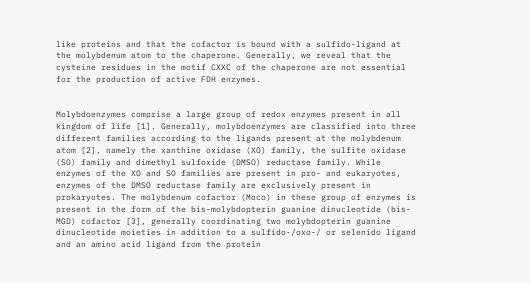like proteins and that the cofactor is bound with a sulfido-ligand at the molybdenum atom to the chaperone. Generally, we reveal that the cysteine residues in the motif CXXC of the chaperone are not essential for the production of active FDH enzymes.


Molybdoenzymes comprise a large group of redox enzymes present in all kingdom of life [1]. Generally, molybdoenzymes are classified into three different families according to the ligands present at the molybdenum atom [2], namely the xanthine oxidase (XO) family, the sulfite oxidase (SO) family and dimethyl sulfoxide (DMSO) reductase family. While enzymes of the XO and SO families are present in pro- and eukaryotes, enzymes of the DMSO reductase family are exclusively present in prokaryotes. The molybdenum cofactor (Moco) in these group of enzymes is present in the form of the bis-molybdopterin guanine dinucleotide (bis-MGD) cofactor [3], generally coordinating two molybdopterin guanine dinucleotide moieties in addition to a sulfido-/oxo-/ or selenido ligand and an amino acid ligand from the protein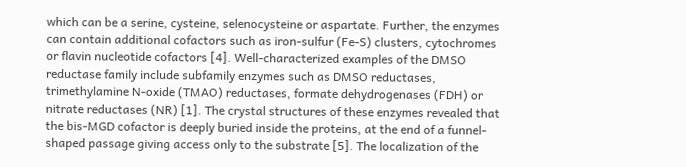which can be a serine, cysteine, selenocysteine or aspartate. Further, the enzymes can contain additional cofactors such as iron-sulfur (Fe-S) clusters, cytochromes or flavin nucleotide cofactors [4]. Well-characterized examples of the DMSO reductase family include subfamily enzymes such as DMSO reductases, trimethylamine N-oxide (TMAO) reductases, formate dehydrogenases (FDH) or nitrate reductases (NR) [1]. The crystal structures of these enzymes revealed that the bis-MGD cofactor is deeply buried inside the proteins, at the end of a funnel-shaped passage giving access only to the substrate [5]. The localization of the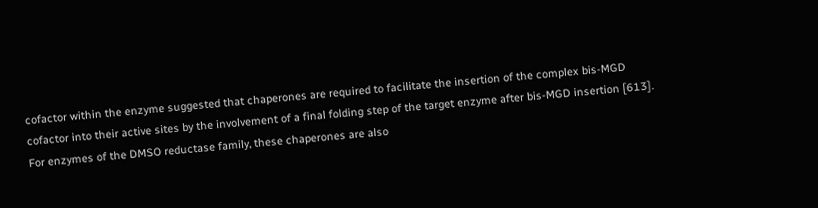cofactor within the enzyme suggested that chaperones are required to facilitate the insertion of the complex bis-MGD cofactor into their active sites by the involvement of a final folding step of the target enzyme after bis-MGD insertion [613]. For enzymes of the DMSO reductase family, these chaperones are also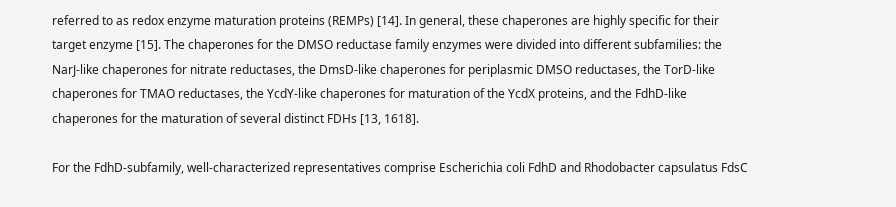referred to as redox enzyme maturation proteins (REMPs) [14]. In general, these chaperones are highly specific for their target enzyme [15]. The chaperones for the DMSO reductase family enzymes were divided into different subfamilies: the NarJ-like chaperones for nitrate reductases, the DmsD-like chaperones for periplasmic DMSO reductases, the TorD-like chaperones for TMAO reductases, the YcdY-like chaperones for maturation of the YcdX proteins, and the FdhD-like chaperones for the maturation of several distinct FDHs [13, 1618].

For the FdhD-subfamily, well-characterized representatives comprise Escherichia coli FdhD and Rhodobacter capsulatus FdsC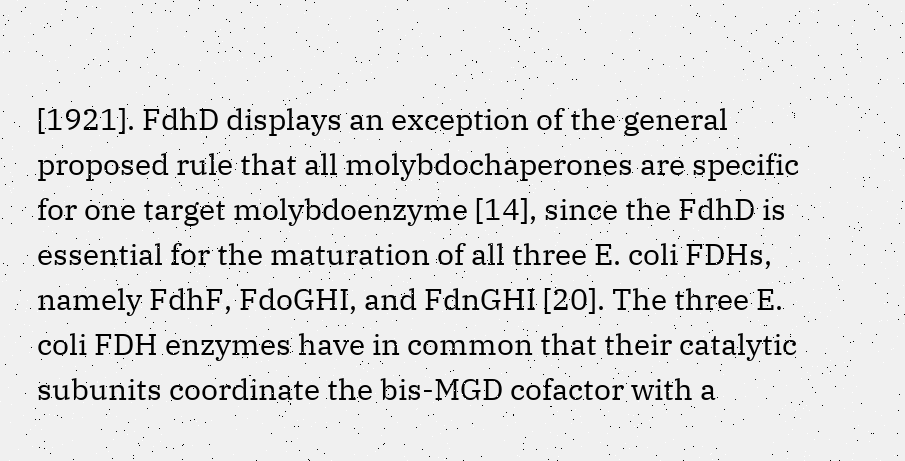[1921]. FdhD displays an exception of the general proposed rule that all molybdochaperones are specific for one target molybdoenzyme [14], since the FdhD is essential for the maturation of all three E. coli FDHs, namely FdhF, FdoGHI, and FdnGHI [20]. The three E. coli FDH enzymes have in common that their catalytic subunits coordinate the bis-MGD cofactor with a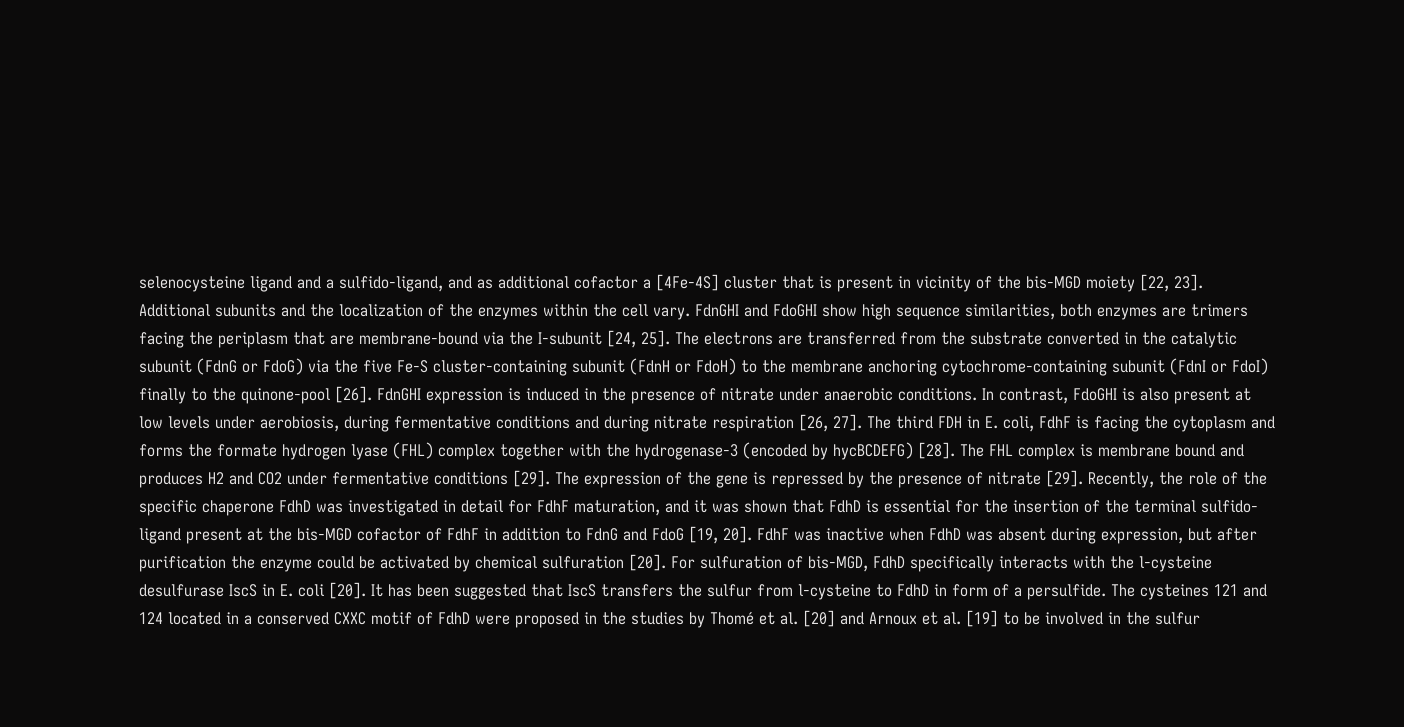selenocysteine ligand and a sulfido-ligand, and as additional cofactor a [4Fe-4S] cluster that is present in vicinity of the bis-MGD moiety [22, 23]. Additional subunits and the localization of the enzymes within the cell vary. FdnGHI and FdoGHI show high sequence similarities, both enzymes are trimers facing the periplasm that are membrane-bound via the I-subunit [24, 25]. The electrons are transferred from the substrate converted in the catalytic subunit (FdnG or FdoG) via the five Fe-S cluster-containing subunit (FdnH or FdoH) to the membrane anchoring cytochrome-containing subunit (FdnI or FdoI) finally to the quinone-pool [26]. FdnGHI expression is induced in the presence of nitrate under anaerobic conditions. In contrast, FdoGHI is also present at low levels under aerobiosis, during fermentative conditions and during nitrate respiration [26, 27]. The third FDH in E. coli, FdhF is facing the cytoplasm and forms the formate hydrogen lyase (FHL) complex together with the hydrogenase-3 (encoded by hycBCDEFG) [28]. The FHL complex is membrane bound and produces H2 and CO2 under fermentative conditions [29]. The expression of the gene is repressed by the presence of nitrate [29]. Recently, the role of the specific chaperone FdhD was investigated in detail for FdhF maturation, and it was shown that FdhD is essential for the insertion of the terminal sulfido-ligand present at the bis-MGD cofactor of FdhF in addition to FdnG and FdoG [19, 20]. FdhF was inactive when FdhD was absent during expression, but after purification the enzyme could be activated by chemical sulfuration [20]. For sulfuration of bis-MGD, FdhD specifically interacts with the l-cysteine desulfurase IscS in E. coli [20]. It has been suggested that IscS transfers the sulfur from l-cysteine to FdhD in form of a persulfide. The cysteines 121 and 124 located in a conserved CXXC motif of FdhD were proposed in the studies by Thomé et al. [20] and Arnoux et al. [19] to be involved in the sulfur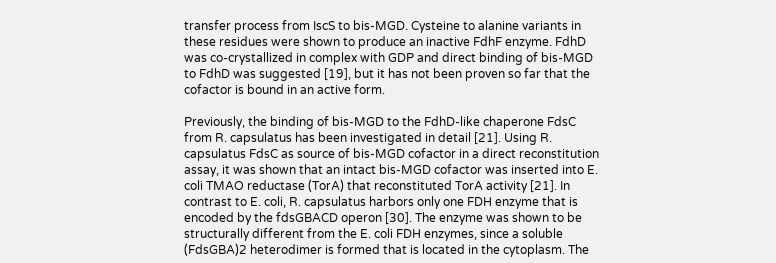transfer process from IscS to bis-MGD. Cysteine to alanine variants in these residues were shown to produce an inactive FdhF enzyme. FdhD was co-crystallized in complex with GDP and direct binding of bis-MGD to FdhD was suggested [19], but it has not been proven so far that the cofactor is bound in an active form.

Previously, the binding of bis-MGD to the FdhD-like chaperone FdsC from R. capsulatus has been investigated in detail [21]. Using R. capsulatus FdsC as source of bis-MGD cofactor in a direct reconstitution assay, it was shown that an intact bis-MGD cofactor was inserted into E. coli TMAO reductase (TorA) that reconstituted TorA activity [21]. In contrast to E. coli, R. capsulatus harbors only one FDH enzyme that is encoded by the fdsGBACD operon [30]. The enzyme was shown to be structurally different from the E. coli FDH enzymes, since a soluble (FdsGBA)2 heterodimer is formed that is located in the cytoplasm. The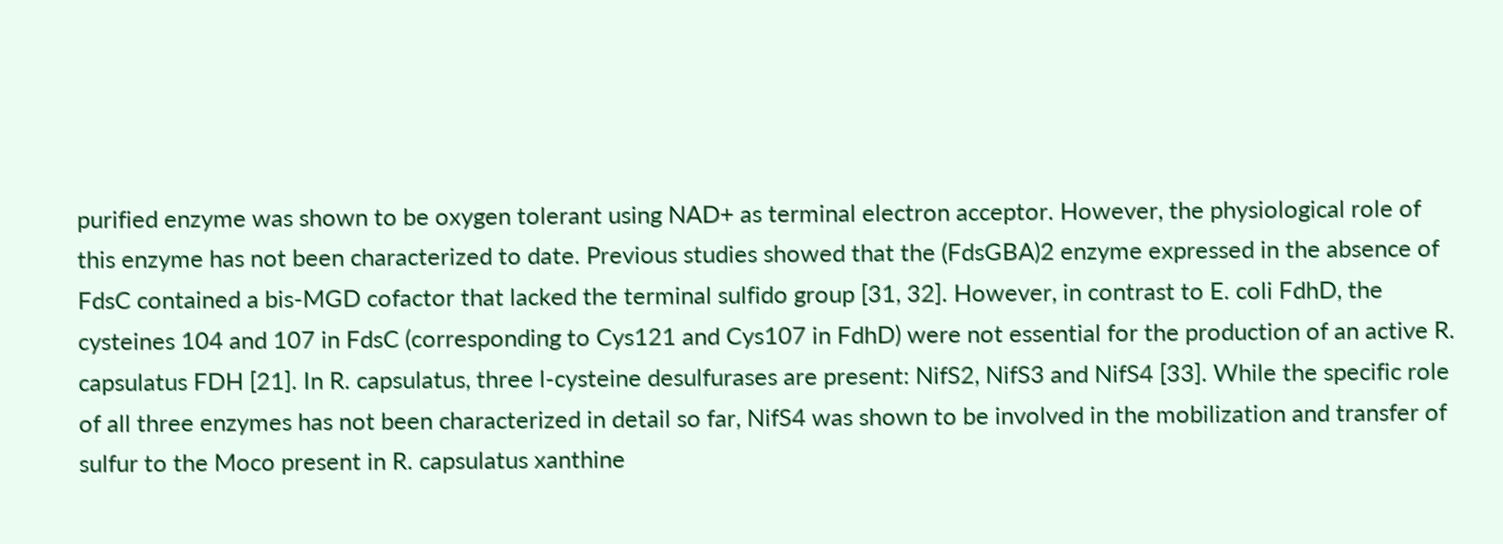purified enzyme was shown to be oxygen tolerant using NAD+ as terminal electron acceptor. However, the physiological role of this enzyme has not been characterized to date. Previous studies showed that the (FdsGBA)2 enzyme expressed in the absence of FdsC contained a bis-MGD cofactor that lacked the terminal sulfido group [31, 32]. However, in contrast to E. coli FdhD, the cysteines 104 and 107 in FdsC (corresponding to Cys121 and Cys107 in FdhD) were not essential for the production of an active R. capsulatus FDH [21]. In R. capsulatus, three l-cysteine desulfurases are present: NifS2, NifS3 and NifS4 [33]. While the specific role of all three enzymes has not been characterized in detail so far, NifS4 was shown to be involved in the mobilization and transfer of sulfur to the Moco present in R. capsulatus xanthine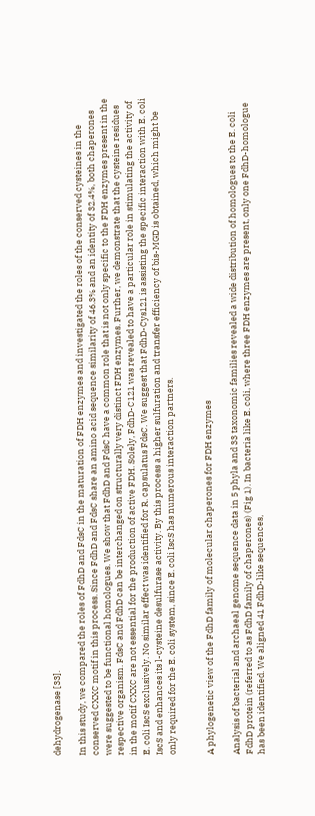dehydrogenase [33].

In this study, we compared the roles of FdhD and FdsC in the maturation of FDH enzymes and investigated the roles of the conserved cysteines in the conserved CXXC motif in this process. Since FdhD and FdsC share an amino acid sequence similarity of 46.3% and an identity of 32.4%, both chaperones were suggested to be functional homologues. We show that FdhD and FdsC have a common role that is not only specific to the FDH enzymes present in the respective organism. FdsC and FdhD can be interchanged on structurally very distinct FDH enzymes. Further, we demonstrate that the cysteine residues in the motif CXXC are not essential for the production of active FDH. Solely, FdhD-C121 was revealed to have a particular role in stimulating the activity of E. coli IscS exclusively. No similar effect was identified for R. capsulatus FdsC. We suggest that FdhD-Cys121 is assisting the specific interaction with E. coli IscS and enhances its l-cysteine desulfurase activity. By this process a higher sulfuration and transfer efficiency of bis-MGD is obtained, which might be only required for the E. coli system, since E. coli IscS has numerous interaction partners.


A phylogenetic view of the FdhD family of molecular chaperones for FDH enzymes

Analysis of bacterial and archaeal genome sequence data in 5 phyla and 33 taxonomic families revealed a wide distribution of homologues to the E. coli FdhD protein (referred to as FdhD family of chaperones) (Fig 1). In bacteria like E. coli, where three FDH enzymes are present, only one FdhD-homologue has been identified. We aligned 41 FdhD-like sequences,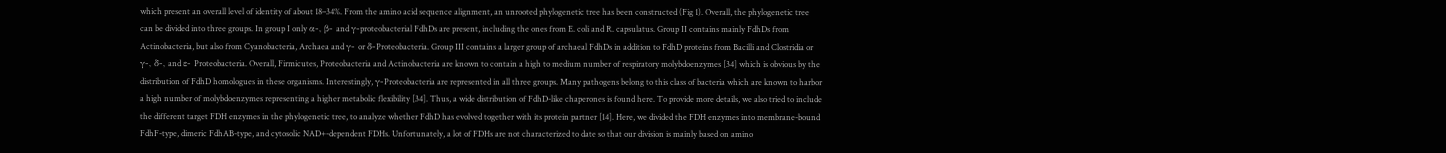which present an overall level of identity of about 18–34%. From the amino acid sequence alignment, an unrooted phylogenetic tree has been constructed (Fig 1). Overall, the phylogenetic tree can be divided into three groups. In group I only α-, β- and γ-proteobacterial FdhDs are present, including the ones from E. coli and R. capsulatus. Group II contains mainly FdhDs from Actinobacteria, but also from Cyanobacteria, Archaea and γ- or δ-Proteobacteria. Group III contains a larger group of archaeal FdhDs in addition to FdhD proteins from Bacilli and Clostridia or γ-, δ-, and ε- Proteobacteria. Overall, Firmicutes, Proteobacteria and Actinobacteria are known to contain a high to medium number of respiratory molybdoenzymes [34] which is obvious by the distribution of FdhD homologues in these organisms. Interestingly, γ-Proteobacteria are represented in all three groups. Many pathogens belong to this class of bacteria which are known to harbor a high number of molybdoenzymes representing a higher metabolic flexibility [34]. Thus, a wide distribution of FdhD-like chaperones is found here. To provide more details, we also tried to include the different target FDH enzymes in the phylogenetic tree, to analyze whether FdhD has evolved together with its protein partner [14]. Here, we divided the FDH enzymes into membrane-bound FdhF-type, dimeric FdhAB-type, and cytosolic NAD+-dependent FDHs. Unfortunately, a lot of FDHs are not characterized to date so that our division is mainly based on amino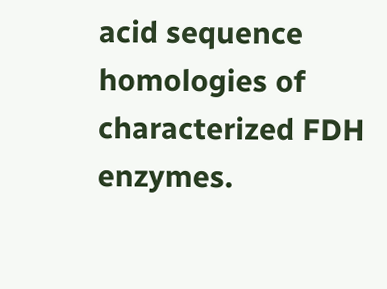acid sequence homologies of characterized FDH enzymes.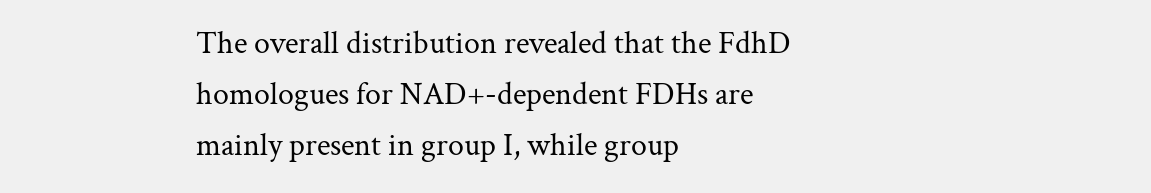The overall distribution revealed that the FdhD homologues for NAD+-dependent FDHs are mainly present in group I, while group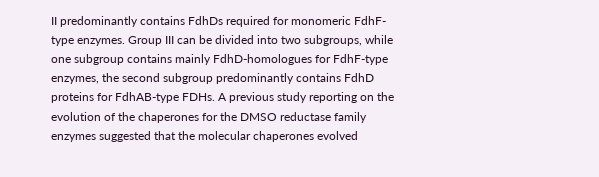II predominantly contains FdhDs required for monomeric FdhF-type enzymes. Group III can be divided into two subgroups, while one subgroup contains mainly FdhD-homologues for FdhF-type enzymes, the second subgroup predominantly contains FdhD proteins for FdhAB-type FDHs. A previous study reporting on the evolution of the chaperones for the DMSO reductase family enzymes suggested that the molecular chaperones evolved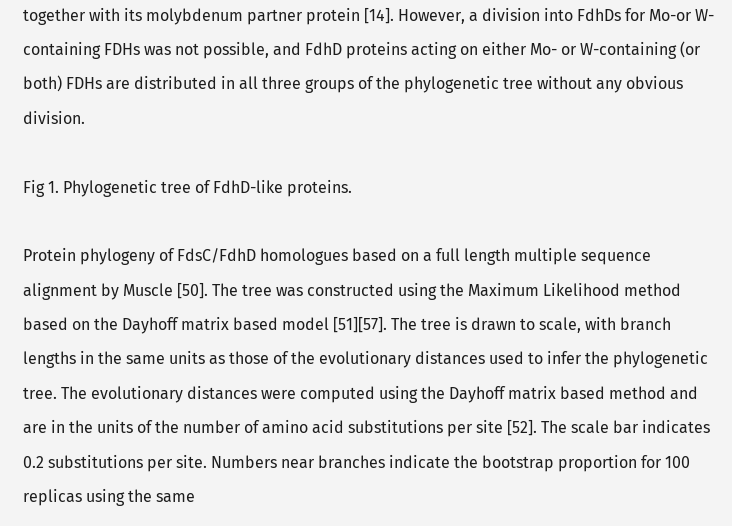together with its molybdenum partner protein [14]. However, a division into FdhDs for Mo-or W-containing FDHs was not possible, and FdhD proteins acting on either Mo- or W-containing (or both) FDHs are distributed in all three groups of the phylogenetic tree without any obvious division.

Fig 1. Phylogenetic tree of FdhD-like proteins.

Protein phylogeny of FdsC/FdhD homologues based on a full length multiple sequence alignment by Muscle [50]. The tree was constructed using the Maximum Likelihood method based on the Dayhoff matrix based model [51][57]. The tree is drawn to scale, with branch lengths in the same units as those of the evolutionary distances used to infer the phylogenetic tree. The evolutionary distances were computed using the Dayhoff matrix based method and are in the units of the number of amino acid substitutions per site [52]. The scale bar indicates 0.2 substitutions per site. Numbers near branches indicate the bootstrap proportion for 100 replicas using the same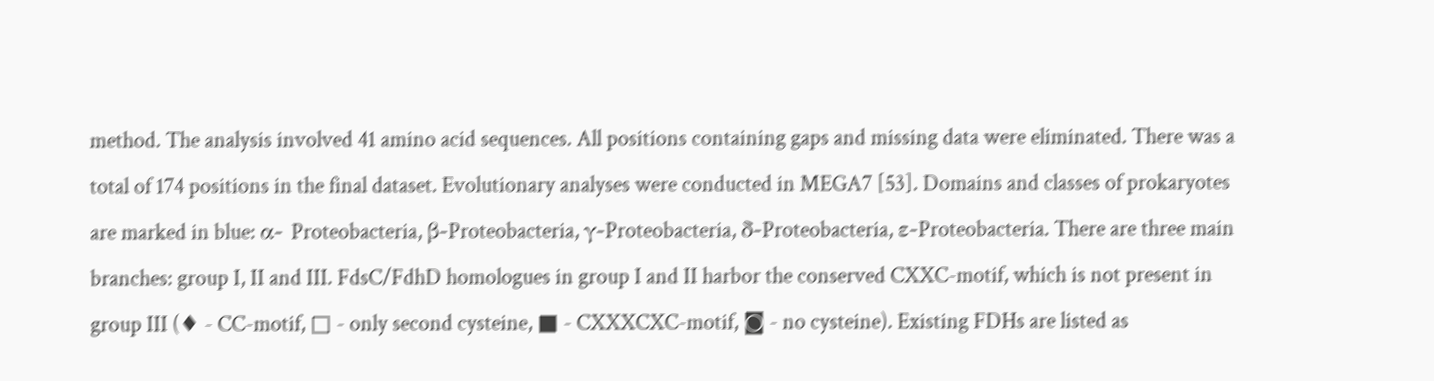method. The analysis involved 41 amino acid sequences. All positions containing gaps and missing data were eliminated. There was a total of 174 positions in the final dataset. Evolutionary analyses were conducted in MEGA7 [53]. Domains and classes of prokaryotes are marked in blue: α- Proteobacteria, β-Proteobacteria, γ-Proteobacteria, δ-Proteobacteria, ε-Proteobacteria. There are three main branches: group I, II and III. FdsC/FdhD homologues in group I and II harbor the conserved CXXC-motif, which is not present in group III (♦ - CC-motif, □ - only second cysteine, ■ - CXXXCXC-motif, ◙ - no cysteine). Existing FDHs are listed as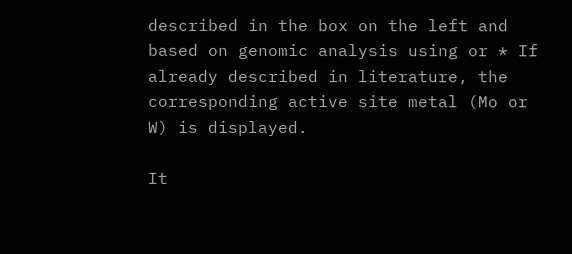described in the box on the left and based on genomic analysis using or * If already described in literature, the corresponding active site metal (Mo or W) is displayed.

It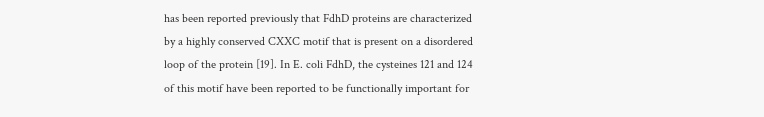has been reported previously that FdhD proteins are characterized by a highly conserved CXXC motif that is present on a disordered loop of the protein [19]. In E. coli FdhD, the cysteines 121 and 124 of this motif have been reported to be functionally important for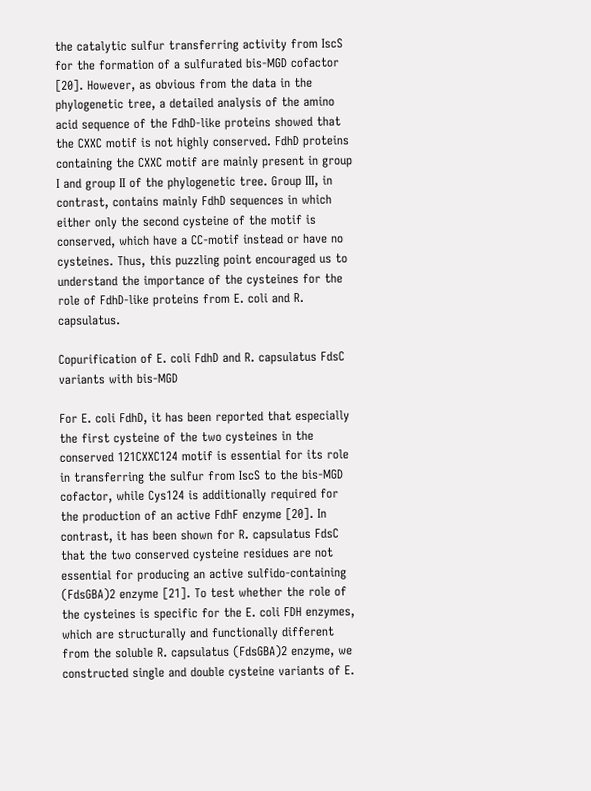the catalytic sulfur transferring activity from IscS for the formation of a sulfurated bis-MGD cofactor [20]. However, as obvious from the data in the phylogenetic tree, a detailed analysis of the amino acid sequence of the FdhD-like proteins showed that the CXXC motif is not highly conserved. FdhD proteins containing the CXXC motif are mainly present in group I and group II of the phylogenetic tree. Group III, in contrast, contains mainly FdhD sequences in which either only the second cysteine of the motif is conserved, which have a CC-motif instead or have no cysteines. Thus, this puzzling point encouraged us to understand the importance of the cysteines for the role of FdhD-like proteins from E. coli and R. capsulatus.

Copurification of E. coli FdhD and R. capsulatus FdsC variants with bis-MGD

For E. coli FdhD, it has been reported that especially the first cysteine of the two cysteines in the conserved 121CXXC124 motif is essential for its role in transferring the sulfur from IscS to the bis-MGD cofactor, while Cys124 is additionally required for the production of an active FdhF enzyme [20]. In contrast, it has been shown for R. capsulatus FdsC that the two conserved cysteine residues are not essential for producing an active sulfido-containing (FdsGBA)2 enzyme [21]. To test whether the role of the cysteines is specific for the E. coli FDH enzymes, which are structurally and functionally different from the soluble R. capsulatus (FdsGBA)2 enzyme, we constructed single and double cysteine variants of E.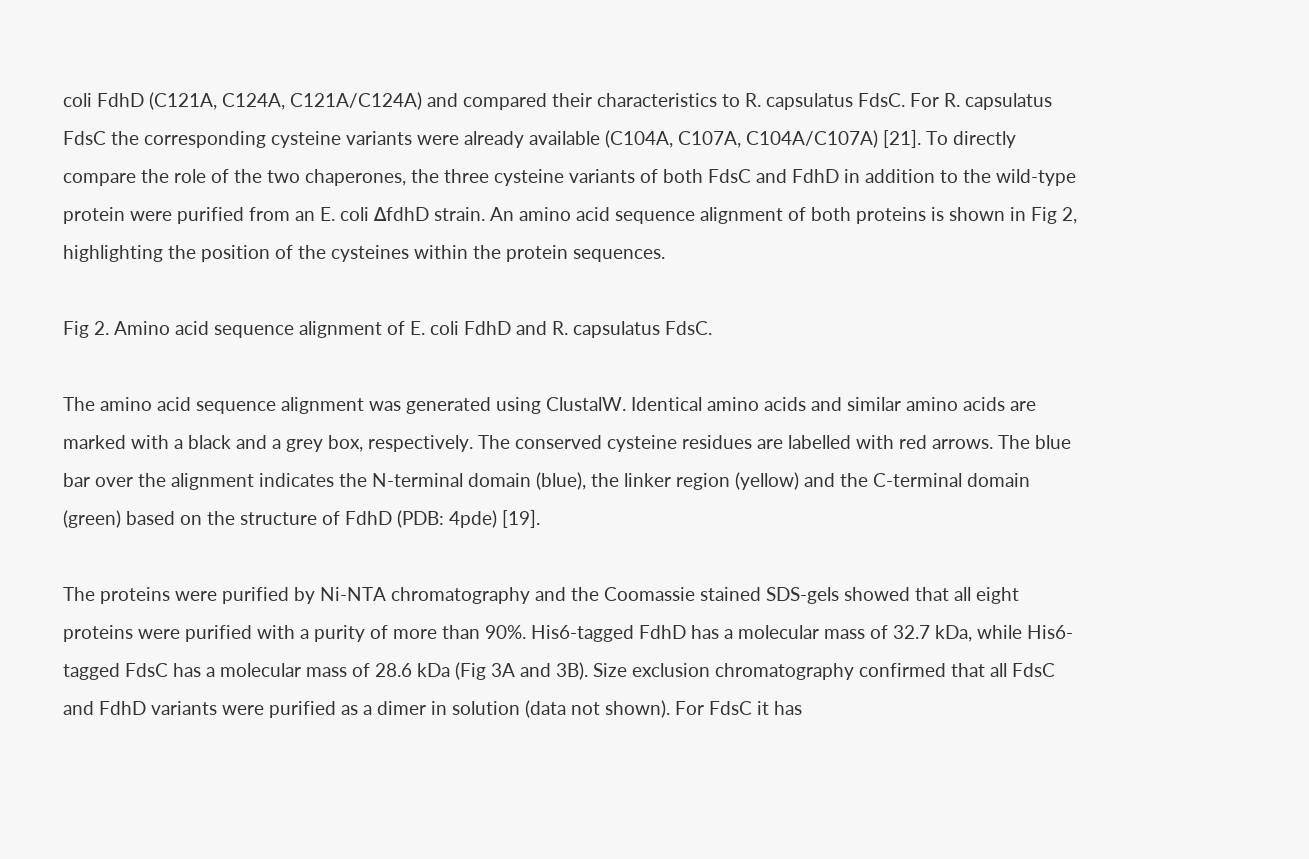coli FdhD (C121A, C124A, C121A/C124A) and compared their characteristics to R. capsulatus FdsC. For R. capsulatus FdsC the corresponding cysteine variants were already available (C104A, C107A, C104A/C107A) [21]. To directly compare the role of the two chaperones, the three cysteine variants of both FdsC and FdhD in addition to the wild-type protein were purified from an E. coli ΔfdhD strain. An amino acid sequence alignment of both proteins is shown in Fig 2, highlighting the position of the cysteines within the protein sequences.

Fig 2. Amino acid sequence alignment of E. coli FdhD and R. capsulatus FdsC.

The amino acid sequence alignment was generated using ClustalW. Identical amino acids and similar amino acids are marked with a black and a grey box, respectively. The conserved cysteine residues are labelled with red arrows. The blue bar over the alignment indicates the N-terminal domain (blue), the linker region (yellow) and the C-terminal domain (green) based on the structure of FdhD (PDB: 4pde) [19].

The proteins were purified by Ni-NTA chromatography and the Coomassie stained SDS-gels showed that all eight proteins were purified with a purity of more than 90%. His6-tagged FdhD has a molecular mass of 32.7 kDa, while His6-tagged FdsC has a molecular mass of 28.6 kDa (Fig 3A and 3B). Size exclusion chromatography confirmed that all FdsC and FdhD variants were purified as a dimer in solution (data not shown). For FdsC it has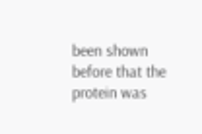been shown before that the protein was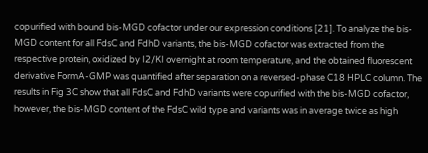copurified with bound bis-MGD cofactor under our expression conditions [21]. To analyze the bis-MGD content for all FdsC and FdhD variants, the bis-MGD cofactor was extracted from the respective protein, oxidized by I2/KI overnight at room temperature, and the obtained fluorescent derivative FormA-GMP was quantified after separation on a reversed-phase C18 HPLC column. The results in Fig 3C show that all FdsC and FdhD variants were copurified with the bis-MGD cofactor, however, the bis-MGD content of the FdsC wild type and variants was in average twice as high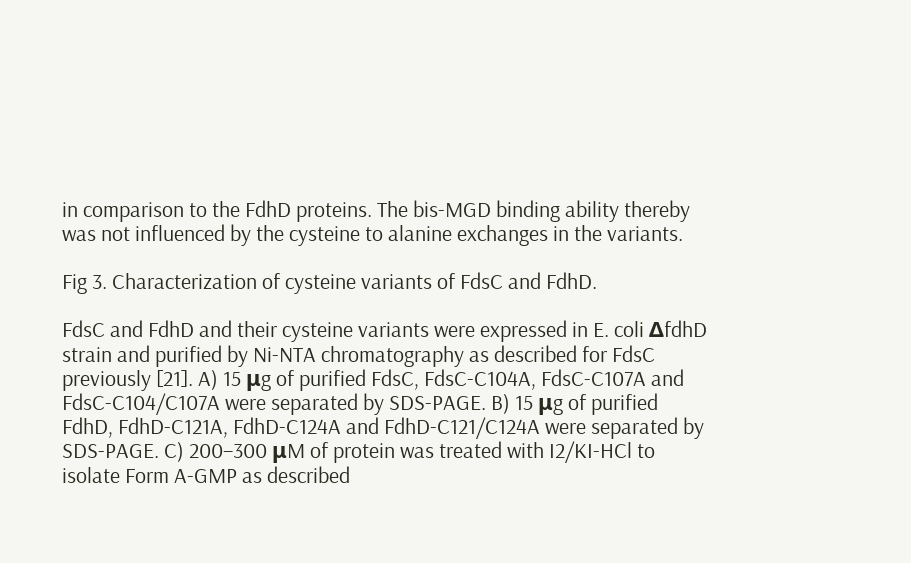in comparison to the FdhD proteins. The bis-MGD binding ability thereby was not influenced by the cysteine to alanine exchanges in the variants.

Fig 3. Characterization of cysteine variants of FdsC and FdhD.

FdsC and FdhD and their cysteine variants were expressed in E. coli ΔfdhD strain and purified by Ni-NTA chromatography as described for FdsC previously [21]. A) 15 μg of purified FdsC, FdsC-C104A, FdsC-C107A and FdsC-C104/C107A were separated by SDS-PAGE. B) 15 μg of purified FdhD, FdhD-C121A, FdhD-C124A and FdhD-C121/C124A were separated by SDS-PAGE. C) 200–300 μM of protein was treated with I2/KI-HCl to isolate Form A-GMP as described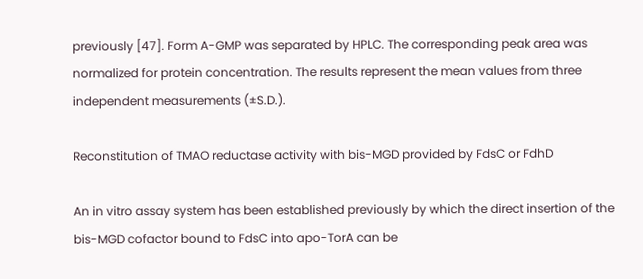previously [47]. Form A-GMP was separated by HPLC. The corresponding peak area was normalized for protein concentration. The results represent the mean values from three independent measurements (±S.D.).

Reconstitution of TMAO reductase activity with bis-MGD provided by FdsC or FdhD

An in vitro assay system has been established previously by which the direct insertion of the bis-MGD cofactor bound to FdsC into apo-TorA can be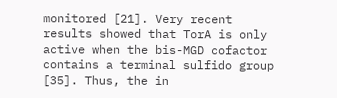monitored [21]. Very recent results showed that TorA is only active when the bis-MGD cofactor contains a terminal sulfido group [35]. Thus, the in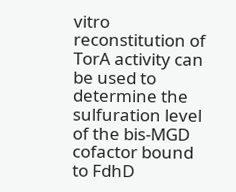vitro reconstitution of TorA activity can be used to determine the sulfuration level of the bis-MGD cofactor bound to FdhD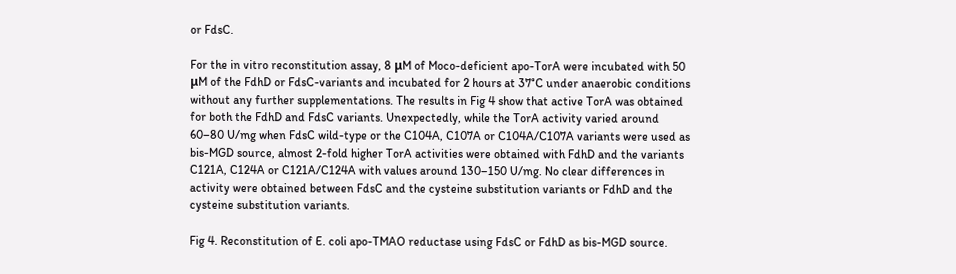or FdsC.

For the in vitro reconstitution assay, 8 μM of Moco-deficient apo-TorA were incubated with 50 μM of the FdhD or FdsC-variants and incubated for 2 hours at 37°C under anaerobic conditions without any further supplementations. The results in Fig 4 show that active TorA was obtained for both the FdhD and FdsC variants. Unexpectedly, while the TorA activity varied around 60–80 U/mg when FdsC wild-type or the C104A, C107A or C104A/C107A variants were used as bis-MGD source, almost 2-fold higher TorA activities were obtained with FdhD and the variants C121A, C124A or C121A/C124A with values around 130–150 U/mg. No clear differences in activity were obtained between FdsC and the cysteine substitution variants or FdhD and the cysteine substitution variants.

Fig 4. Reconstitution of E. coli apo-TMAO reductase using FdsC or FdhD as bis-MGD source.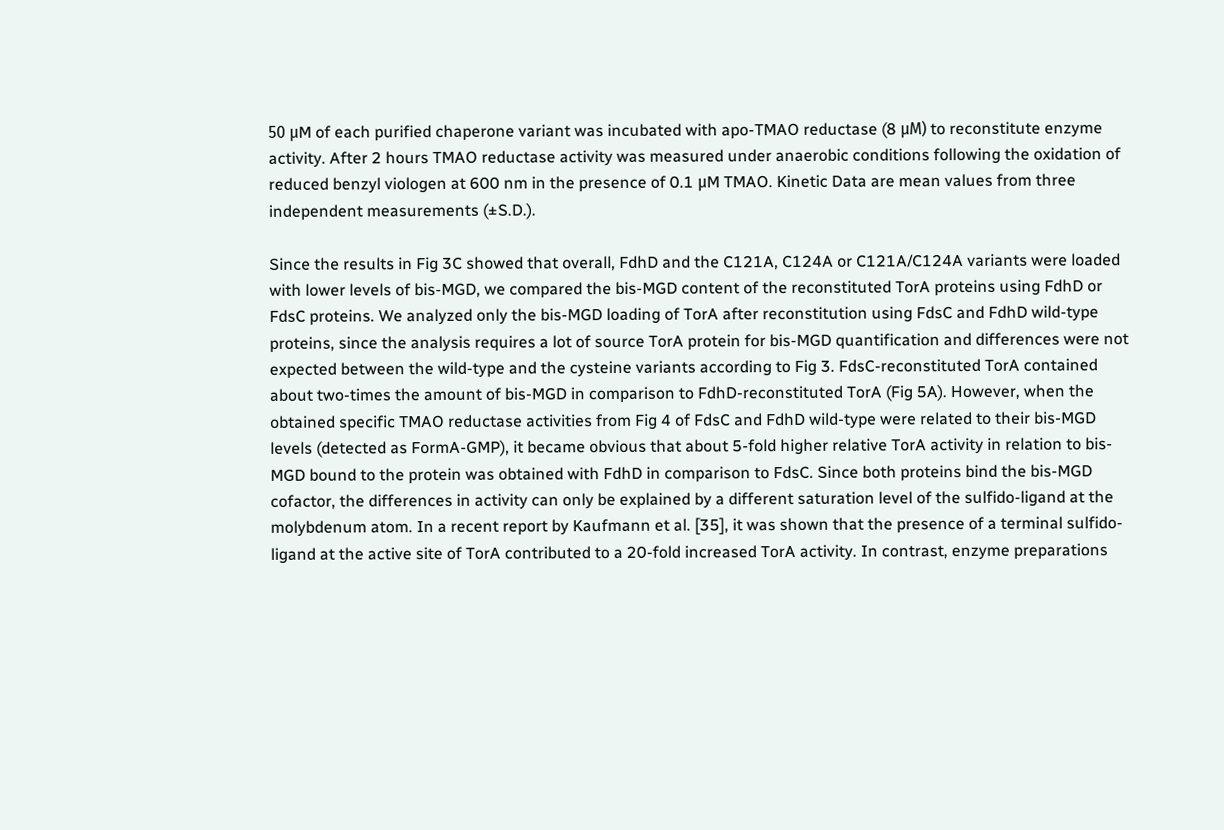50 μM of each purified chaperone variant was incubated with apo-TMAO reductase (8 μM) to reconstitute enzyme activity. After 2 hours TMAO reductase activity was measured under anaerobic conditions following the oxidation of reduced benzyl viologen at 600 nm in the presence of 0.1 μM TMAO. Kinetic Data are mean values from three independent measurements (±S.D.).

Since the results in Fig 3C showed that overall, FdhD and the C121A, C124A or C121A/C124A variants were loaded with lower levels of bis-MGD, we compared the bis-MGD content of the reconstituted TorA proteins using FdhD or FdsC proteins. We analyzed only the bis-MGD loading of TorA after reconstitution using FdsC and FdhD wild-type proteins, since the analysis requires a lot of source TorA protein for bis-MGD quantification and differences were not expected between the wild-type and the cysteine variants according to Fig 3. FdsC-reconstituted TorA contained about two-times the amount of bis-MGD in comparison to FdhD-reconstituted TorA (Fig 5A). However, when the obtained specific TMAO reductase activities from Fig 4 of FdsC and FdhD wild-type were related to their bis-MGD levels (detected as FormA-GMP), it became obvious that about 5-fold higher relative TorA activity in relation to bis-MGD bound to the protein was obtained with FdhD in comparison to FdsC. Since both proteins bind the bis-MGD cofactor, the differences in activity can only be explained by a different saturation level of the sulfido-ligand at the molybdenum atom. In a recent report by Kaufmann et al. [35], it was shown that the presence of a terminal sulfido-ligand at the active site of TorA contributed to a 20-fold increased TorA activity. In contrast, enzyme preparations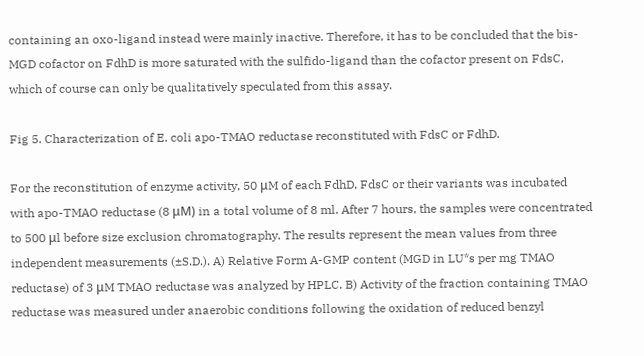containing an oxo-ligand instead were mainly inactive. Therefore, it has to be concluded that the bis-MGD cofactor on FdhD is more saturated with the sulfido-ligand than the cofactor present on FdsC, which of course can only be qualitatively speculated from this assay.

Fig 5. Characterization of E. coli apo-TMAO reductase reconstituted with FdsC or FdhD.

For the reconstitution of enzyme activity, 50 μM of each FdhD, FdsC or their variants was incubated with apo-TMAO reductase (8 μM) in a total volume of 8 ml. After 7 hours, the samples were concentrated to 500 μl before size exclusion chromatography. The results represent the mean values from three independent measurements (±S.D.). A) Relative Form A-GMP content (MGD in LU*s per mg TMAO reductase) of 3 μM TMAO reductase was analyzed by HPLC. B) Activity of the fraction containing TMAO reductase was measured under anaerobic conditions following the oxidation of reduced benzyl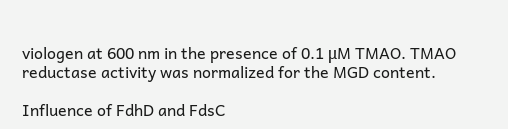viologen at 600 nm in the presence of 0.1 μM TMAO. TMAO reductase activity was normalized for the MGD content.

Influence of FdhD and FdsC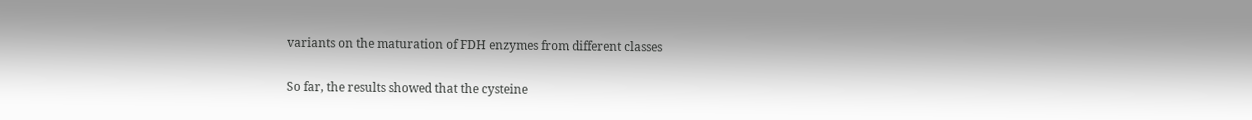variants on the maturation of FDH enzymes from different classes

So far, the results showed that the cysteine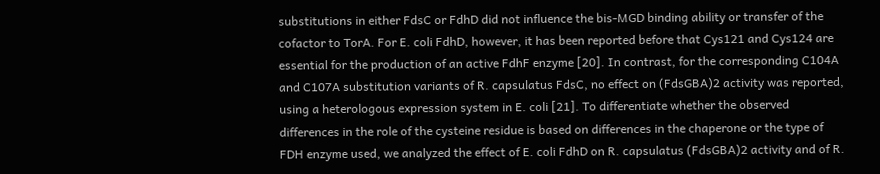substitutions in either FdsC or FdhD did not influence the bis-MGD binding ability or transfer of the cofactor to TorA. For E. coli FdhD, however, it has been reported before that Cys121 and Cys124 are essential for the production of an active FdhF enzyme [20]. In contrast, for the corresponding C104A and C107A substitution variants of R. capsulatus FdsC, no effect on (FdsGBA)2 activity was reported, using a heterologous expression system in E. coli [21]. To differentiate whether the observed differences in the role of the cysteine residue is based on differences in the chaperone or the type of FDH enzyme used, we analyzed the effect of E. coli FdhD on R. capsulatus (FdsGBA)2 activity and of R.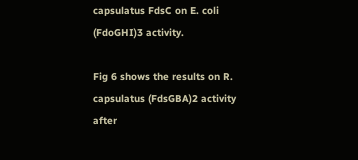capsulatus FdsC on E. coli (FdoGHI)3 activity.

Fig 6 shows the results on R. capsulatus (FdsGBA)2 activity after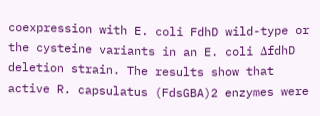coexpression with E. coli FdhD wild-type or the cysteine variants in an E. coli ΔfdhD deletion strain. The results show that active R. capsulatus (FdsGBA)2 enzymes were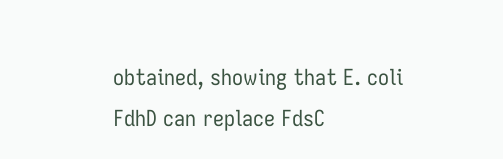obtained, showing that E. coli FdhD can replace FdsC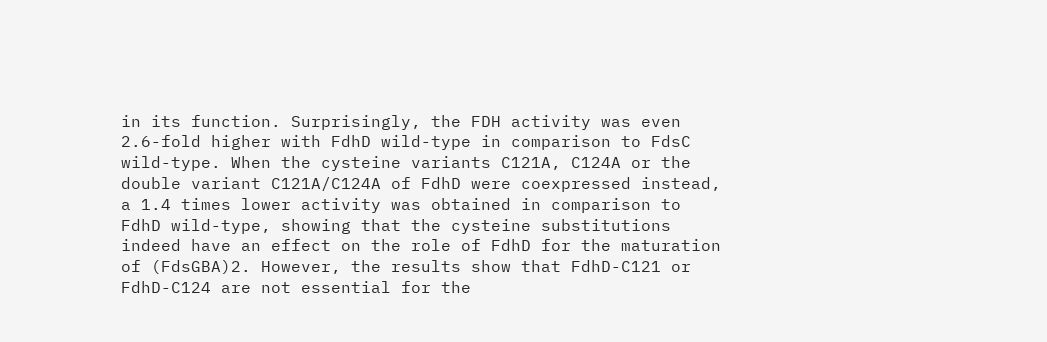in its function. Surprisingly, the FDH activity was even 2.6-fold higher with FdhD wild-type in comparison to FdsC wild-type. When the cysteine variants C121A, C124A or the double variant C121A/C124A of FdhD were coexpressed instead, a 1.4 times lower activity was obtained in comparison to FdhD wild-type, showing that the cysteine substitutions indeed have an effect on the role of FdhD for the maturation of (FdsGBA)2. However, the results show that FdhD-C121 or FdhD-C124 are not essential for the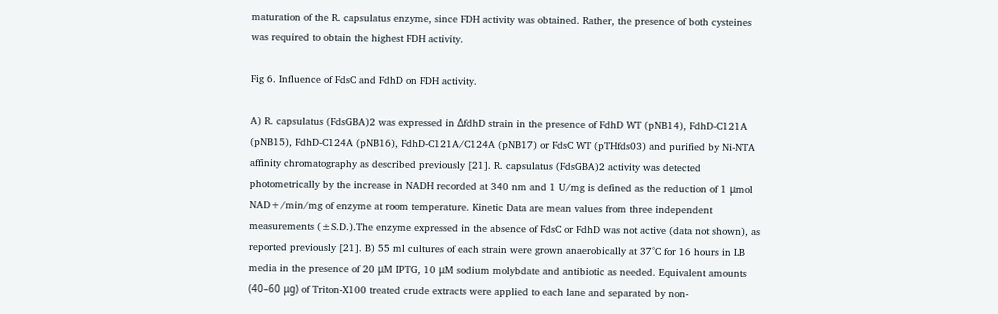maturation of the R. capsulatus enzyme, since FDH activity was obtained. Rather, the presence of both cysteines was required to obtain the highest FDH activity.

Fig 6. Influence of FdsC and FdhD on FDH activity.

A) R. capsulatus (FdsGBA)2 was expressed in ΔfdhD strain in the presence of FdhD WT (pNB14), FdhD-C121A (pNB15), FdhD-C124A (pNB16), FdhD-C121A/C124A (pNB17) or FdsC WT (pTHfds03) and purified by Ni-NTA affinity chromatography as described previously [21]. R. capsulatus (FdsGBA)2 activity was detected photometrically by the increase in NADH recorded at 340 nm and 1 U/mg is defined as the reduction of 1 μmol NAD+/min/mg of enzyme at room temperature. Kinetic Data are mean values from three independent measurements (±S.D.).The enzyme expressed in the absence of FdsC or FdhD was not active (data not shown), as reported previously [21]. B) 55 ml cultures of each strain were grown anaerobically at 37°C for 16 hours in LB media in the presence of 20 μM IPTG, 10 μM sodium molybdate and antibiotic as needed. Equivalent amounts (40–60 μg) of Triton-X100 treated crude extracts were applied to each lane and separated by non-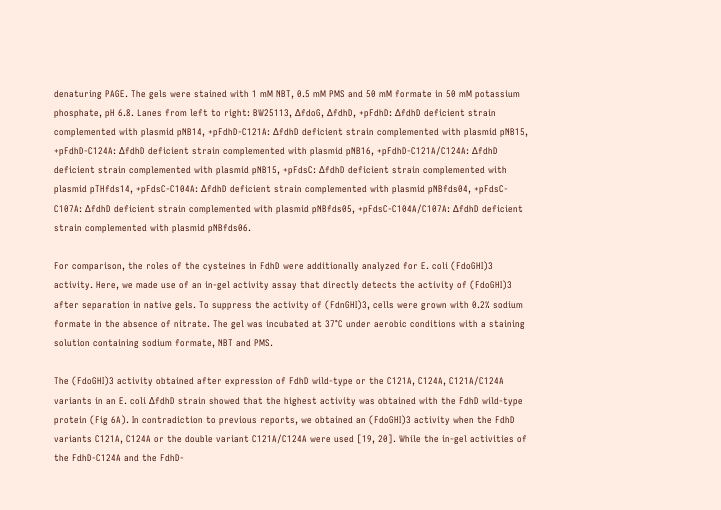denaturing PAGE. The gels were stained with 1 mM NBT, 0.5 mM PMS and 50 mM formate in 50 mM potassium phosphate, pH 6.8. Lanes from left to right: BW25113, ΔfdoG, ΔfdhD, +pFdhD: ΔfdhD deficient strain complemented with plasmid pNB14, +pFdhD-C121A: ΔfdhD deficient strain complemented with plasmid pNB15, +pFdhD-C124A: ΔfdhD deficient strain complemented with plasmid pNB16, +pFdhD-C121A/C124A: ΔfdhD deficient strain complemented with plasmid pNB15, +pFdsC: ΔfdhD deficient strain complemented with plasmid pTHfds14, +pFdsC-C104A: ΔfdhD deficient strain complemented with plasmid pNBfds04, +pFdsC-C107A: ΔfdhD deficient strain complemented with plasmid pNBfds05, +pFdsC-C104A/C107A: ΔfdhD deficient strain complemented with plasmid pNBfds06.

For comparison, the roles of the cysteines in FdhD were additionally analyzed for E. coli (FdoGHI)3 activity. Here, we made use of an in-gel activity assay that directly detects the activity of (FdoGHI)3 after separation in native gels. To suppress the activity of (FdnGHI)3, cells were grown with 0.2% sodium formate in the absence of nitrate. The gel was incubated at 37°C under aerobic conditions with a staining solution containing sodium formate, NBT and PMS.

The (FdoGHI)3 activity obtained after expression of FdhD wild-type or the C121A, C124A, C121A/C124A variants in an E. coli ΔfdhD strain showed that the highest activity was obtained with the FdhD wild-type protein (Fig 6A). In contradiction to previous reports, we obtained an (FdoGHI)3 activity when the FdhD variants C121A, C124A or the double variant C121A/C124A were used [19, 20]. While the in-gel activities of the FdhD-C124A and the FdhD-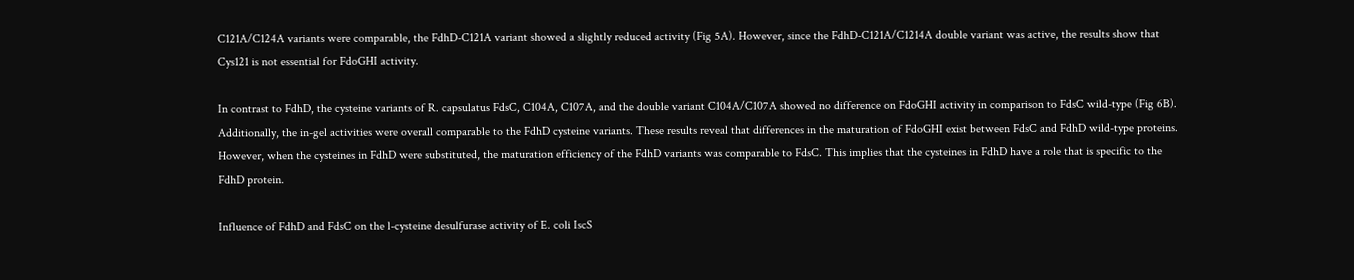C121A/C124A variants were comparable, the FdhD-C121A variant showed a slightly reduced activity (Fig 5A). However, since the FdhD-C121A/C1214A double variant was active, the results show that Cys121 is not essential for FdoGHI activity.

In contrast to FdhD, the cysteine variants of R. capsulatus FdsC, C104A, C107A, and the double variant C104A/C107A showed no difference on FdoGHI activity in comparison to FdsC wild-type (Fig 6B). Additionally, the in-gel activities were overall comparable to the FdhD cysteine variants. These results reveal that differences in the maturation of FdoGHI exist between FdsC and FdhD wild-type proteins. However, when the cysteines in FdhD were substituted, the maturation efficiency of the FdhD variants was comparable to FdsC. This implies that the cysteines in FdhD have a role that is specific to the FdhD protein.

Influence of FdhD and FdsC on the l-cysteine desulfurase activity of E. coli IscS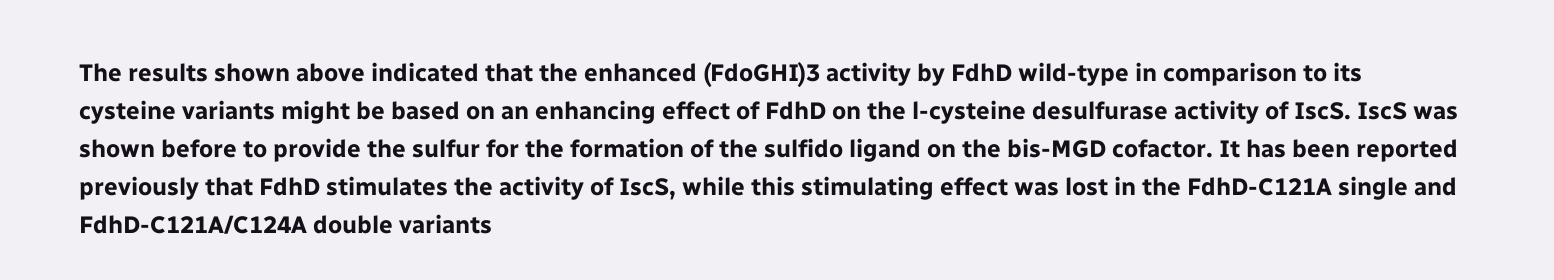The results shown above indicated that the enhanced (FdoGHI)3 activity by FdhD wild-type in comparison to its cysteine variants might be based on an enhancing effect of FdhD on the l-cysteine desulfurase activity of IscS. IscS was shown before to provide the sulfur for the formation of the sulfido ligand on the bis-MGD cofactor. It has been reported previously that FdhD stimulates the activity of IscS, while this stimulating effect was lost in the FdhD-C121A single and FdhD-C121A/C124A double variants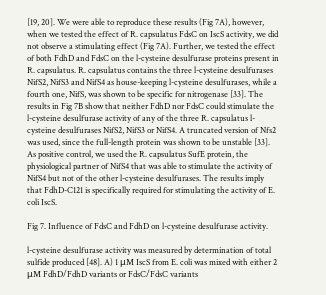[19, 20]. We were able to reproduce these results (Fig 7A), however, when we tested the effect of R. capsulatus FdsC on IscS activity, we did not observe a stimulating effect (Fig 7A). Further, we tested the effect of both FdhD and FdsC on the l-cysteine desulfurase proteins present in R. capsulatus. R. capsulatus contains the three l-cysteine desulfurases NifS2, NifS3 and NifS4 as house-keeping l-cysteine desulfurases, while a fourth one, NifS, was shown to be specific for nitrogenase [33]. The results in Fig 7B show that neither FdhD nor FdsC could stimulate the l-cysteine desulfurase activity of any of the three R. capsulatus l-cysteine desulfurases NifS2, NifS3 or NifS4. A truncated version of Nfs2 was used, since the full-length protein was shown to be unstable [33]. As positive control, we used the R. capsulatus SufE protein, the physiological partner of NifS4 that was able to stimulate the activity of NifS4 but not of the other l-cysteine desulfurases. The results imply that FdhD-C121 is specifically required for stimulating the activity of E. coli IscS.

Fig 7. Influence of FdsC and FdhD on l-cysteine desulfurase activity.

l-cysteine desulfurase activity was measured by determination of total sulfide produced [48]. A) 1 μM IscS from E. coli was mixed with either 2 μM FdhD/FdhD variants or FdsC/FdsC variants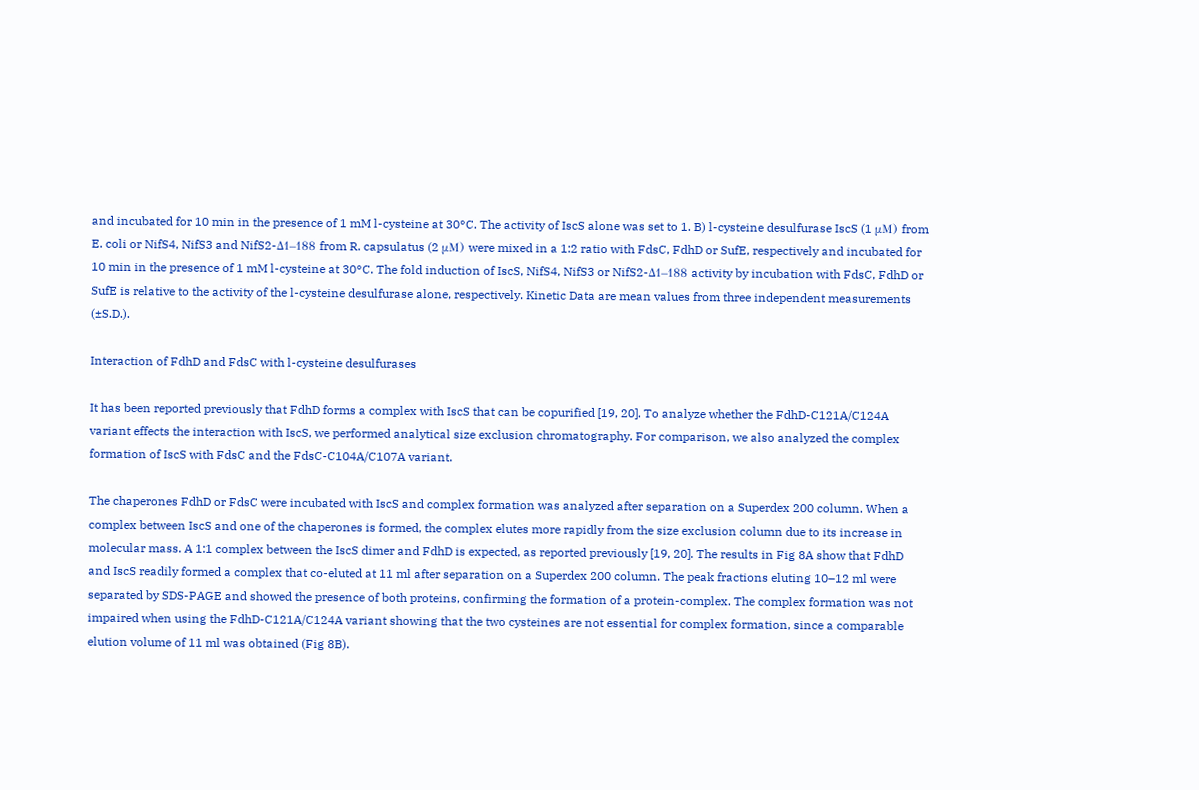and incubated for 10 min in the presence of 1 mM l-cysteine at 30°C. The activity of IscS alone was set to 1. B) l-cysteine desulfurase IscS (1 μM) from E. coli or NifS4, NifS3 and NifS2-Δ1–188 from R. capsulatus (2 μM) were mixed in a 1:2 ratio with FdsC, FdhD or SufE, respectively and incubated for 10 min in the presence of 1 mM l-cysteine at 30°C. The fold induction of IscS, NifS4, NifS3 or NifS2-Δ1–188 activity by incubation with FdsC, FdhD or SufE is relative to the activity of the l-cysteine desulfurase alone, respectively. Kinetic Data are mean values from three independent measurements (±S.D.).

Interaction of FdhD and FdsC with l-cysteine desulfurases

It has been reported previously that FdhD forms a complex with IscS that can be copurified [19, 20]. To analyze whether the FdhD-C121A/C124A variant effects the interaction with IscS, we performed analytical size exclusion chromatography. For comparison, we also analyzed the complex formation of IscS with FdsC and the FdsC-C104A/C107A variant.

The chaperones FdhD or FdsC were incubated with IscS and complex formation was analyzed after separation on a Superdex 200 column. When a complex between IscS and one of the chaperones is formed, the complex elutes more rapidly from the size exclusion column due to its increase in molecular mass. A 1:1 complex between the IscS dimer and FdhD is expected, as reported previously [19, 20]. The results in Fig 8A show that FdhD and IscS readily formed a complex that co-eluted at 11 ml after separation on a Superdex 200 column. The peak fractions eluting 10–12 ml were separated by SDS-PAGE and showed the presence of both proteins, confirming the formation of a protein-complex. The complex formation was not impaired when using the FdhD-C121A/C124A variant showing that the two cysteines are not essential for complex formation, since a comparable elution volume of 11 ml was obtained (Fig 8B).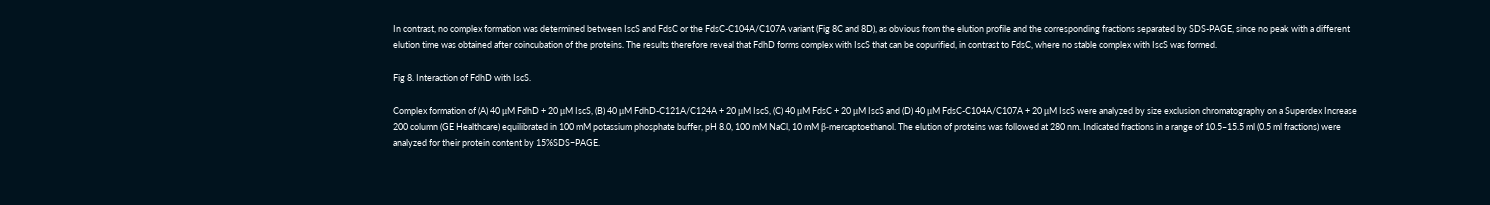In contrast, no complex formation was determined between IscS and FdsC or the FdsC-C104A/C107A variant (Fig 8C and 8D), as obvious from the elution profile and the corresponding fractions separated by SDS-PAGE, since no peak with a different elution time was obtained after coincubation of the proteins. The results therefore reveal that FdhD forms complex with IscS that can be copurified, in contrast to FdsC, where no stable complex with IscS was formed.

Fig 8. Interaction of FdhD with IscS.

Complex formation of (A) 40 μM FdhD + 20 μM IscS, (B) 40 μM FdhD-C121A/C124A + 20 μM IscS, (C) 40 μM FdsC + 20 μM IscS and (D) 40 μM FdsC-C104A/C107A + 20 μM IscS were analyzed by size exclusion chromatography on a Superdex Increase 200 column (GE Healthcare) equilibrated in 100 mM potassium phosphate buffer, pH 8.0, 100 mM NaCl, 10 mM β-mercaptoethanol. The elution of proteins was followed at 280 nm. Indicated fractions in a range of 10.5–15.5 ml (0.5 ml fractions) were analyzed for their protein content by 15%SDS−PAGE.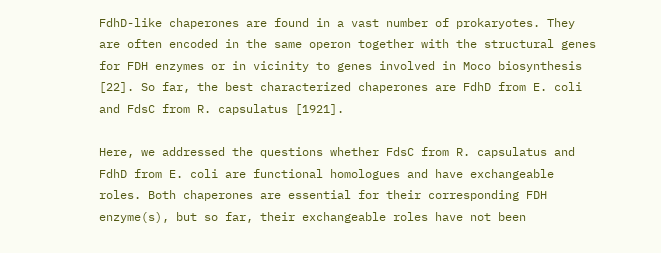FdhD-like chaperones are found in a vast number of prokaryotes. They are often encoded in the same operon together with the structural genes for FDH enzymes or in vicinity to genes involved in Moco biosynthesis [22]. So far, the best characterized chaperones are FdhD from E. coli and FdsC from R. capsulatus [1921].

Here, we addressed the questions whether FdsC from R. capsulatus and FdhD from E. coli are functional homologues and have exchangeable roles. Both chaperones are essential for their corresponding FDH enzyme(s), but so far, their exchangeable roles have not been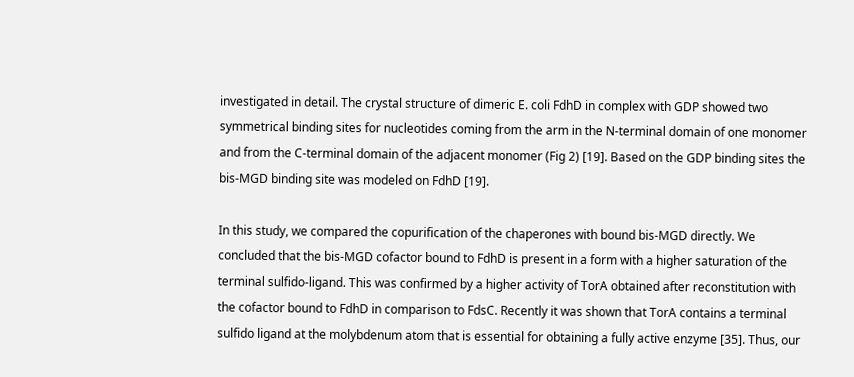investigated in detail. The crystal structure of dimeric E. coli FdhD in complex with GDP showed two symmetrical binding sites for nucleotides coming from the arm in the N-terminal domain of one monomer and from the C-terminal domain of the adjacent monomer (Fig 2) [19]. Based on the GDP binding sites the bis-MGD binding site was modeled on FdhD [19].

In this study, we compared the copurification of the chaperones with bound bis-MGD directly. We concluded that the bis-MGD cofactor bound to FdhD is present in a form with a higher saturation of the terminal sulfido-ligand. This was confirmed by a higher activity of TorA obtained after reconstitution with the cofactor bound to FdhD in comparison to FdsC. Recently it was shown that TorA contains a terminal sulfido ligand at the molybdenum atom that is essential for obtaining a fully active enzyme [35]. Thus, our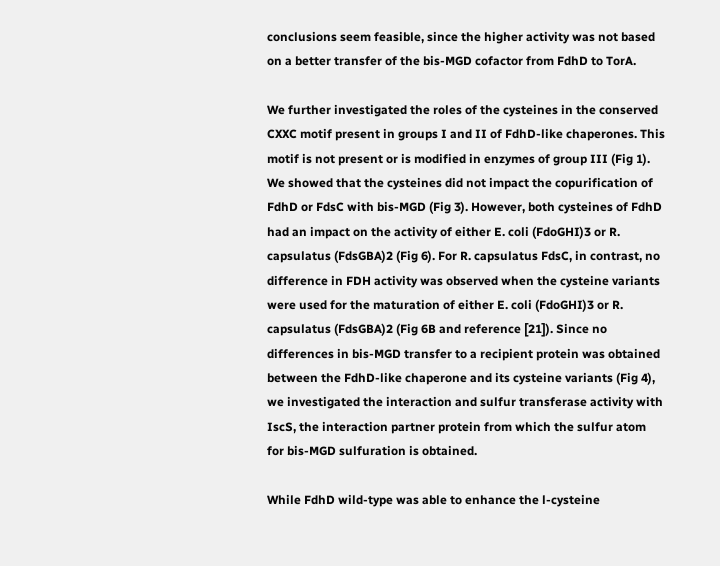conclusions seem feasible, since the higher activity was not based on a better transfer of the bis-MGD cofactor from FdhD to TorA.

We further investigated the roles of the cysteines in the conserved CXXC motif present in groups I and II of FdhD-like chaperones. This motif is not present or is modified in enzymes of group III (Fig 1). We showed that the cysteines did not impact the copurification of FdhD or FdsC with bis-MGD (Fig 3). However, both cysteines of FdhD had an impact on the activity of either E. coli (FdoGHI)3 or R. capsulatus (FdsGBA)2 (Fig 6). For R. capsulatus FdsC, in contrast, no difference in FDH activity was observed when the cysteine variants were used for the maturation of either E. coli (FdoGHI)3 or R. capsulatus (FdsGBA)2 (Fig 6B and reference [21]). Since no differences in bis-MGD transfer to a recipient protein was obtained between the FdhD-like chaperone and its cysteine variants (Fig 4), we investigated the interaction and sulfur transferase activity with IscS, the interaction partner protein from which the sulfur atom for bis-MGD sulfuration is obtained.

While FdhD wild-type was able to enhance the l-cysteine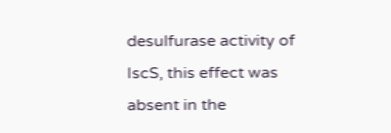desulfurase activity of IscS, this effect was absent in the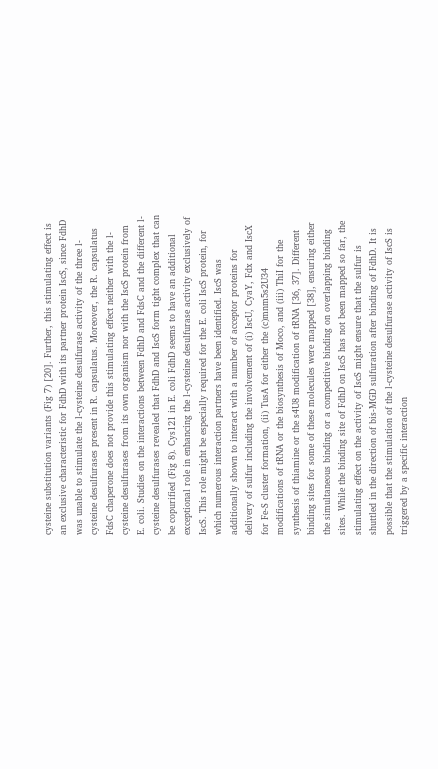cysteine substitution variants (Fig 7) [20]. Further, this stimulating effect is an exclusive characteristic for FdhD with its partner protein IscS, since FdhD was unable to stimulate the l-cysteine desulfurase activity of the three l-cysteine desulfurases present in R. capsulatus. Moreover, the R. capsulatus FdsC chaperone does not provide this stimulating effect neither with the l-cysteine desulfurases from its own organism nor with the IscS protein from E. coli. Studies on the interactions between FdhD and FdsC and the different l-cysteine desulfurases revealed that FdhD and IscS form tight complex that can be copurified (Fig 8). Cys121 in E. coli FdhD seems to have an additional exceptional role in enhancing the l-cysteine desulfurase activity exclusively of IscS. This role might be especially required for the E. coli IscS protein, for which numerous interaction partners have been identified. IscS was additionally shown to interact with a number of acceptor proteins for delivery of sulfur including the involvement of (i) IscU, CyaY, Fdx and IscX for Fe-S cluster formation, (ii) TusA for either the (c)mnm5s2U34 modifications of tRNA or the biosynthesis of Moco, and (iii) ThiI for the synthesis of thiamine or the s4U8 modification of tRNA [36, 37]. Different binding sites for some of these molecules were mapped [38], ensuring either the simultaneous binding or a competitive binding on overlapping binding sites. While the binding site of FdhD on IscS has not been mapped so far, the stimulating effect on the activity of IscS might ensure that the sulfur is shuttled in the direction of bis-MGD sulfuration after binding of FdhD. It is possible that the stimulation of the l-cysteine desulfurase activity of IscS is triggered by a specific interaction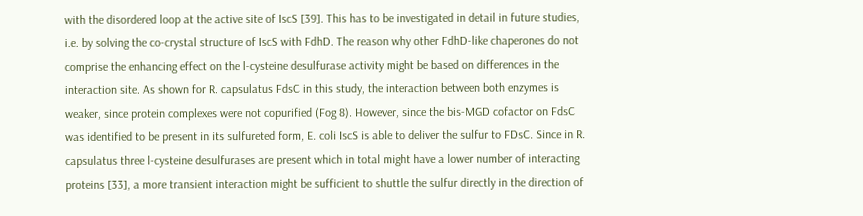with the disordered loop at the active site of IscS [39]. This has to be investigated in detail in future studies, i.e. by solving the co-crystal structure of IscS with FdhD. The reason why other FdhD-like chaperones do not comprise the enhancing effect on the l-cysteine desulfurase activity might be based on differences in the interaction site. As shown for R. capsulatus FdsC in this study, the interaction between both enzymes is weaker, since protein complexes were not copurified (Fog 8). However, since the bis-MGD cofactor on FdsC was identified to be present in its sulfureted form, E. coli IscS is able to deliver the sulfur to FDsC. Since in R. capsulatus three l-cysteine desulfurases are present which in total might have a lower number of interacting proteins [33], a more transient interaction might be sufficient to shuttle the sulfur directly in the direction of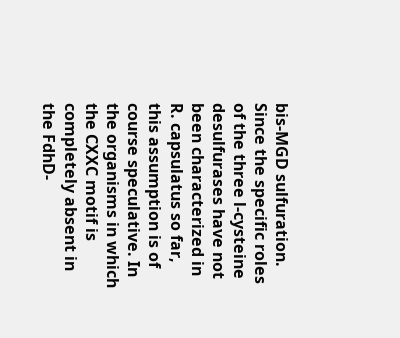bis-MGD sulfuration. Since the specific roles of the three l-cysteine desulfurases have not been characterized in R. capsulatus so far, this assumption is of course speculative. In the organisms in which the CXXC motif is completely absent in the FdhD-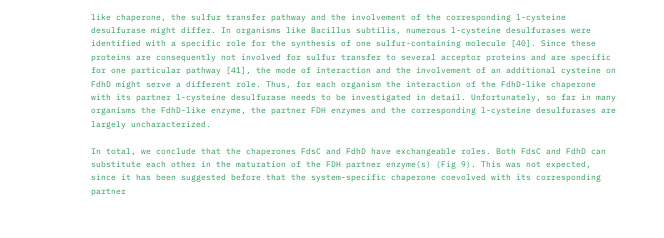like chaperone, the sulfur transfer pathway and the involvement of the corresponding l-cysteine desulfurase might differ. In organisms like Bacillus subtilis, numerous l-cysteine desulfurases were identified with a specific role for the synthesis of one sulfur-containing molecule [40]. Since these proteins are consequently not involved for sulfur transfer to several acceptor proteins and are specific for one particular pathway [41], the mode of interaction and the involvement of an additional cysteine on FdhD might serve a different role. Thus, for each organism the interaction of the FdhD-like chaperone with its partner l-cysteine desulfurase needs to be investigated in detail. Unfortunately, so far in many organisms the FdhD-like enzyme, the partner FDH enzymes and the corresponding l-cysteine desulfurases are largely uncharacterized.

In total, we conclude that the chaperones FdsC and FdhD have exchangeable roles. Both FdsC and FdhD can substitute each other in the maturation of the FDH partner enzyme(s) (Fig 9). This was not expected, since it has been suggested before that the system-specific chaperone coevolved with its corresponding partner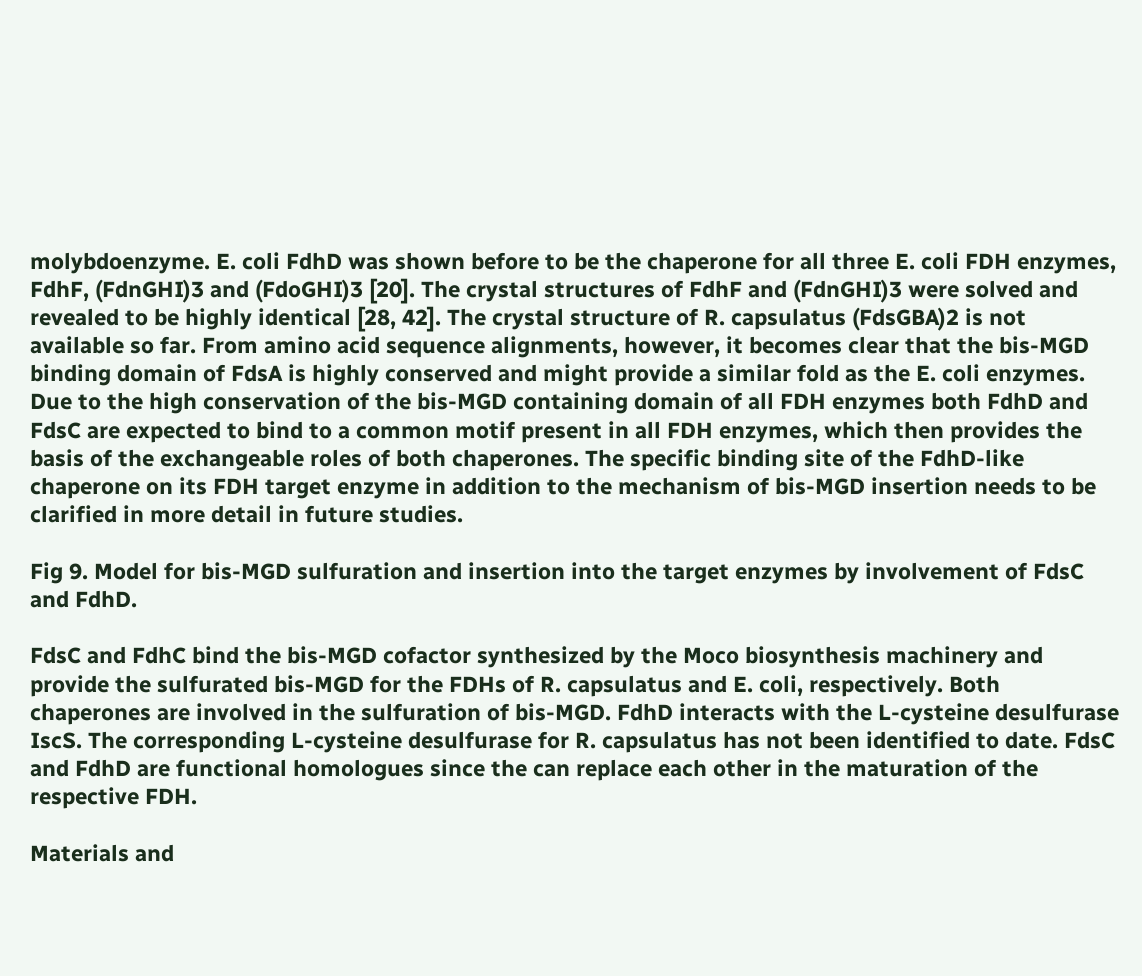molybdoenzyme. E. coli FdhD was shown before to be the chaperone for all three E. coli FDH enzymes, FdhF, (FdnGHI)3 and (FdoGHI)3 [20]. The crystal structures of FdhF and (FdnGHI)3 were solved and revealed to be highly identical [28, 42]. The crystal structure of R. capsulatus (FdsGBA)2 is not available so far. From amino acid sequence alignments, however, it becomes clear that the bis-MGD binding domain of FdsA is highly conserved and might provide a similar fold as the E. coli enzymes. Due to the high conservation of the bis-MGD containing domain of all FDH enzymes both FdhD and FdsC are expected to bind to a common motif present in all FDH enzymes, which then provides the basis of the exchangeable roles of both chaperones. The specific binding site of the FdhD-like chaperone on its FDH target enzyme in addition to the mechanism of bis-MGD insertion needs to be clarified in more detail in future studies.

Fig 9. Model for bis-MGD sulfuration and insertion into the target enzymes by involvement of FdsC and FdhD.

FdsC and FdhC bind the bis-MGD cofactor synthesized by the Moco biosynthesis machinery and provide the sulfurated bis-MGD for the FDHs of R. capsulatus and E. coli, respectively. Both chaperones are involved in the sulfuration of bis-MGD. FdhD interacts with the L-cysteine desulfurase IscS. The corresponding L-cysteine desulfurase for R. capsulatus has not been identified to date. FdsC and FdhD are functional homologues since the can replace each other in the maturation of the respective FDH.

Materials and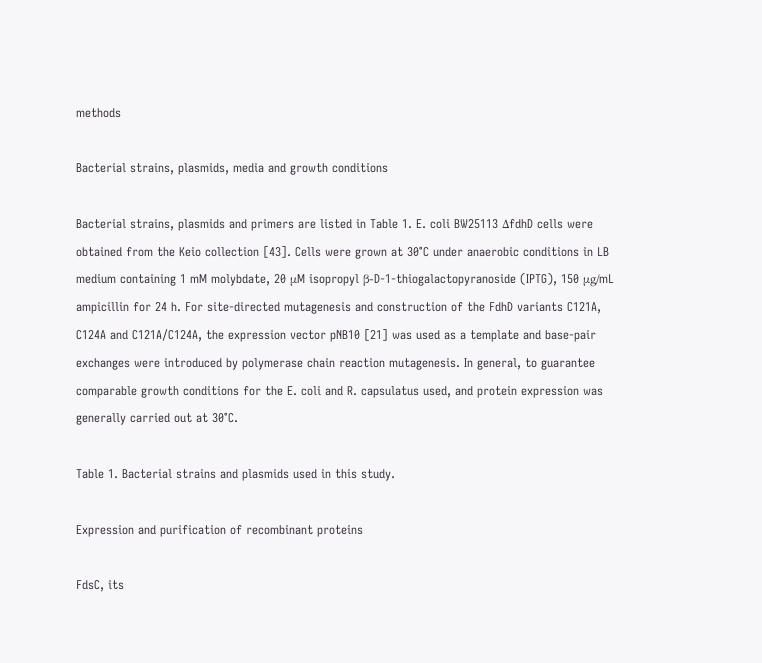methods

Bacterial strains, plasmids, media and growth conditions

Bacterial strains, plasmids and primers are listed in Table 1. E. coli BW25113 ΔfdhD cells were obtained from the Keio collection [43]. Cells were grown at 30°C under anaerobic conditions in LB medium containing 1 mM molybdate, 20 μM isopropyl β-D-1-thiogalactopyranoside (IPTG), 150 μg/mL ampicillin for 24 h. For site-directed mutagenesis and construction of the FdhD variants C121A, C124A and C121A/C124A, the expression vector pNB10 [21] was used as a template and base-pair exchanges were introduced by polymerase chain reaction mutagenesis. In general, to guarantee comparable growth conditions for the E. coli and R. capsulatus used, and protein expression was generally carried out at 30°C.

Table 1. Bacterial strains and plasmids used in this study.

Expression and purification of recombinant proteins

FdsC, its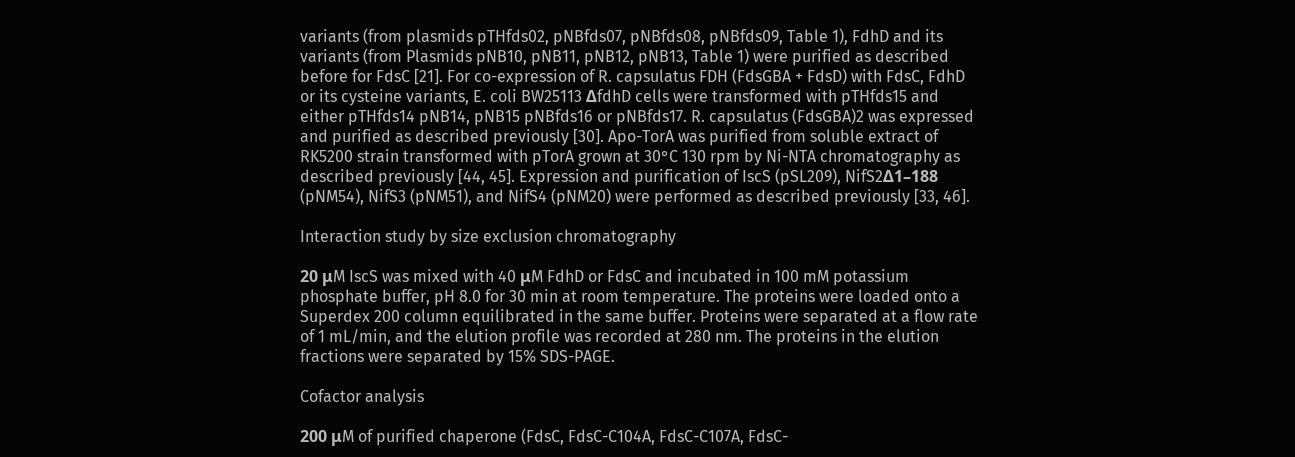variants (from plasmids pTHfds02, pNBfds07, pNBfds08, pNBfds09, Table 1), FdhD and its variants (from Plasmids pNB10, pNB11, pNB12, pNB13, Table 1) were purified as described before for FdsC [21]. For co-expression of R. capsulatus FDH (FdsGBA + FdsD) with FdsC, FdhD or its cysteine variants, E. coli BW25113 ΔfdhD cells were transformed with pTHfds15 and either pTHfds14 pNB14, pNB15 pNBfds16 or pNBfds17. R. capsulatus (FdsGBA)2 was expressed and purified as described previously [30]. Apo-TorA was purified from soluble extract of RK5200 strain transformed with pTorA grown at 30°C 130 rpm by Ni-NTA chromatography as described previously [44, 45]. Expression and purification of IscS (pSL209), NifS2Δ1–188 (pNM54), NifS3 (pNM51), and NifS4 (pNM20) were performed as described previously [33, 46].

Interaction study by size exclusion chromatography

20 μM IscS was mixed with 40 μM FdhD or FdsC and incubated in 100 mM potassium phosphate buffer, pH 8.0 for 30 min at room temperature. The proteins were loaded onto a Superdex 200 column equilibrated in the same buffer. Proteins were separated at a flow rate of 1 mL/min, and the elution profile was recorded at 280 nm. The proteins in the elution fractions were separated by 15% SDS-PAGE.

Cofactor analysis

200 μM of purified chaperone (FdsC, FdsC-C104A, FdsC-C107A, FdsC-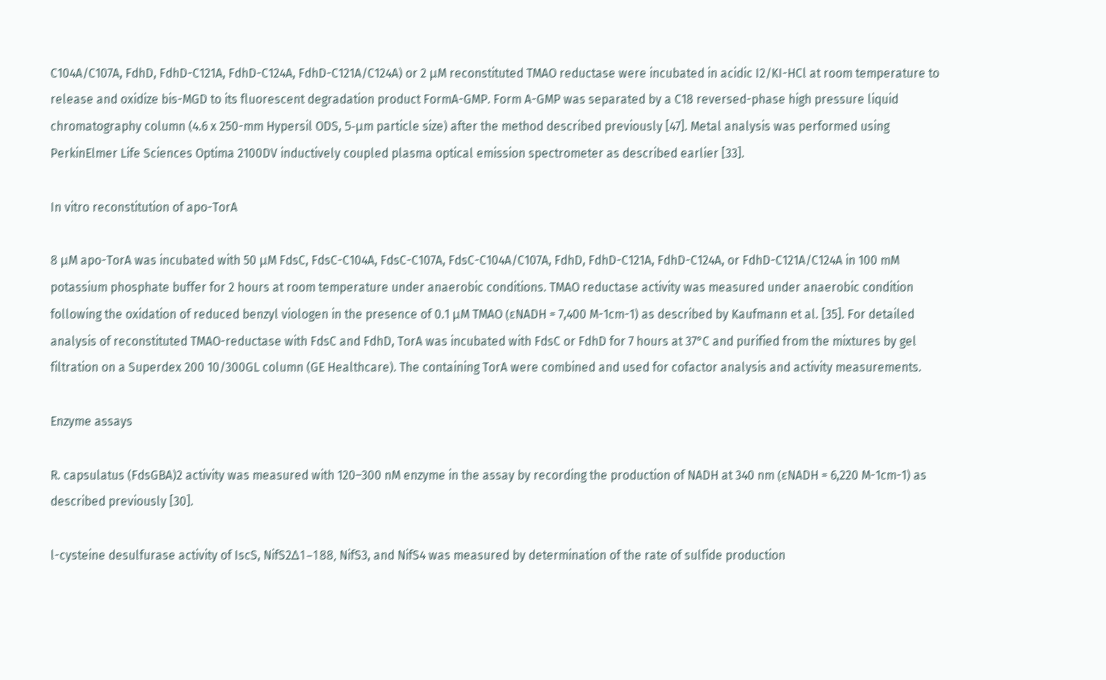C104A/C107A, FdhD, FdhD-C121A, FdhD-C124A, FdhD-C121A/C124A) or 2 μM reconstituted TMAO reductase were incubated in acidic I2/KI-HCl at room temperature to release and oxidize bis-MGD to its fluorescent degradation product FormA-GMP. Form A-GMP was separated by a C18 reversed-phase high pressure liquid chromatography column (4.6 x 250-mm Hypersil ODS, 5-μm particle size) after the method described previously [47]. Metal analysis was performed using PerkinElmer Life Sciences Optima 2100DV inductively coupled plasma optical emission spectrometer as described earlier [33].

In vitro reconstitution of apo-TorA

8 μM apo-TorA was incubated with 50 μM FdsC, FdsC-C104A, FdsC-C107A, FdsC-C104A/C107A, FdhD, FdhD-C121A, FdhD-C124A, or FdhD-C121A/C124A in 100 mM potassium phosphate buffer for 2 hours at room temperature under anaerobic conditions. TMAO reductase activity was measured under anaerobic condition following the oxidation of reduced benzyl viologen in the presence of 0.1 μM TMAO (εNADH = 7,400 M-1cm-1) as described by Kaufmann et al. [35]. For detailed analysis of reconstituted TMAO-reductase with FdsC and FdhD, TorA was incubated with FdsC or FdhD for 7 hours at 37°C and purified from the mixtures by gel filtration on a Superdex 200 10/300GL column (GE Healthcare). The containing TorA were combined and used for cofactor analysis and activity measurements.

Enzyme assays

R. capsulatus (FdsGBA)2 activity was measured with 120–300 nM enzyme in the assay by recording the production of NADH at 340 nm (εNADH = 6,220 M-1cm-1) as described previously [30].

l-cysteine desulfurase activity of IscS, NifS2Δ1–188, NifS3, and NifS4 was measured by determination of the rate of sulfide production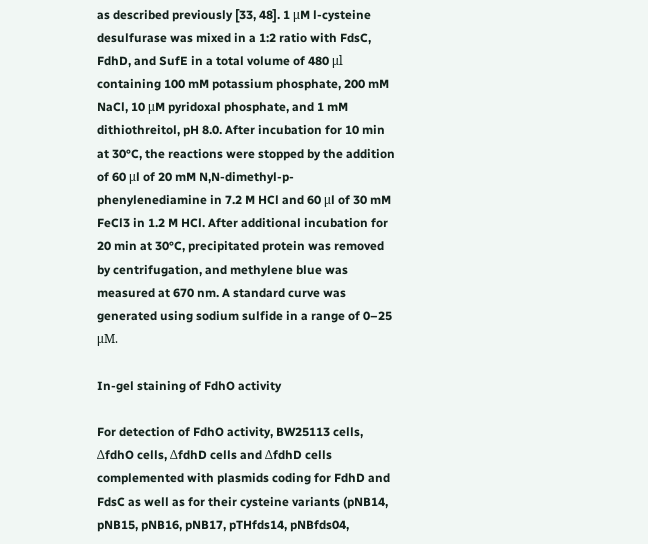as described previously [33, 48]. 1 μM l-cysteine desulfurase was mixed in a 1:2 ratio with FdsC, FdhD, and SufE in a total volume of 480 μl containing 100 mM potassium phosphate, 200 mM NaCl, 10 μM pyridoxal phosphate, and 1 mM dithiothreitol, pH 8.0. After incubation for 10 min at 30°C, the reactions were stopped by the addition of 60 μl of 20 mM N,N-dimethyl-p-phenylenediamine in 7.2 M HCl and 60 μl of 30 mM FeCl3 in 1.2 M HCl. After additional incubation for 20 min at 30°C, precipitated protein was removed by centrifugation, and methylene blue was measured at 670 nm. A standard curve was generated using sodium sulfide in a range of 0–25 μM.

In-gel staining of FdhO activity

For detection of FdhO activity, BW25113 cells, ΔfdhO cells, ΔfdhD cells and ΔfdhD cells complemented with plasmids coding for FdhD and FdsC as well as for their cysteine variants (pNB14, pNB15, pNB16, pNB17, pTHfds14, pNBfds04,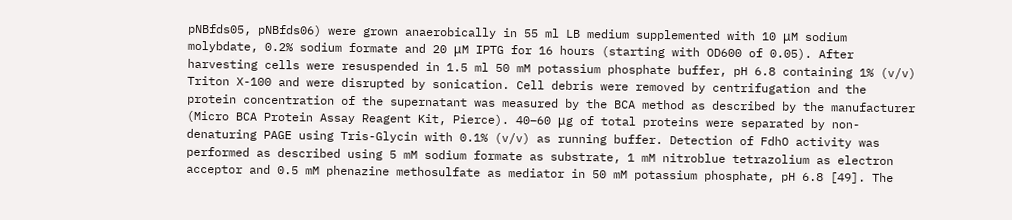pNBfds05, pNBfds06) were grown anaerobically in 55 ml LB medium supplemented with 10 μM sodium molybdate, 0.2% sodium formate and 20 μM IPTG for 16 hours (starting with OD600 of 0.05). After harvesting cells were resuspended in 1.5 ml 50 mM potassium phosphate buffer, pH 6.8 containing 1% (v/v) Triton X-100 and were disrupted by sonication. Cell debris were removed by centrifugation and the protein concentration of the supernatant was measured by the BCA method as described by the manufacturer (Micro BCA Protein Assay Reagent Kit, Pierce). 40–60 μg of total proteins were separated by non-denaturing PAGE using Tris-Glycin with 0.1% (v/v) as running buffer. Detection of FdhO activity was performed as described using 5 mM sodium formate as substrate, 1 mM nitroblue tetrazolium as electron acceptor and 0.5 mM phenazine methosulfate as mediator in 50 mM potassium phosphate, pH 6.8 [49]. The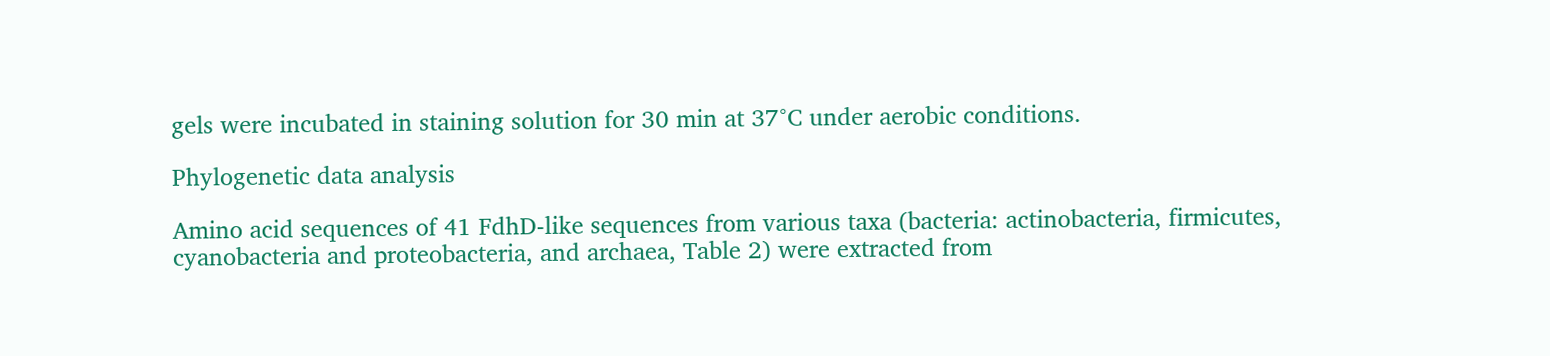gels were incubated in staining solution for 30 min at 37°C under aerobic conditions.

Phylogenetic data analysis

Amino acid sequences of 41 FdhD-like sequences from various taxa (bacteria: actinobacteria, firmicutes, cyanobacteria and proteobacteria, and archaea, Table 2) were extracted from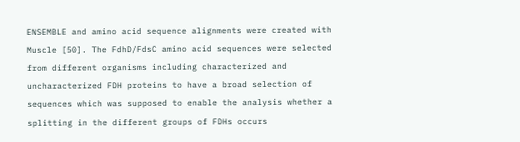ENSEMBLE and amino acid sequence alignments were created with Muscle [50]. The FdhD/FdsC amino acid sequences were selected from different organisms including characterized and uncharacterized FDH proteins to have a broad selection of sequences which was supposed to enable the analysis whether a splitting in the different groups of FDHs occurs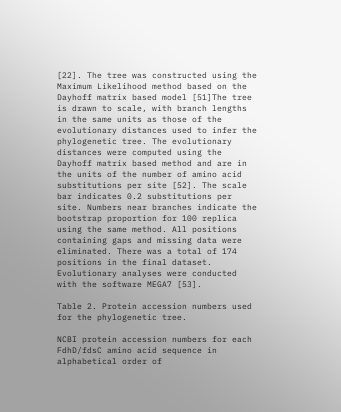[22]. The tree was constructed using the Maximum Likelihood method based on the Dayhoff matrix based model [51]The tree is drawn to scale, with branch lengths in the same units as those of the evolutionary distances used to infer the phylogenetic tree. The evolutionary distances were computed using the Dayhoff matrix based method and are in the units of the number of amino acid substitutions per site [52]. The scale bar indicates 0.2 substitutions per site. Numbers near branches indicate the bootstrap proportion for 100 replica using the same method. All positions containing gaps and missing data were eliminated. There was a total of 174 positions in the final dataset. Evolutionary analyses were conducted with the software MEGA7 [53].

Table 2. Protein accession numbers used for the phylogenetic tree.

NCBI protein accession numbers for each FdhD/fdsC amino acid sequence in alphabetical order of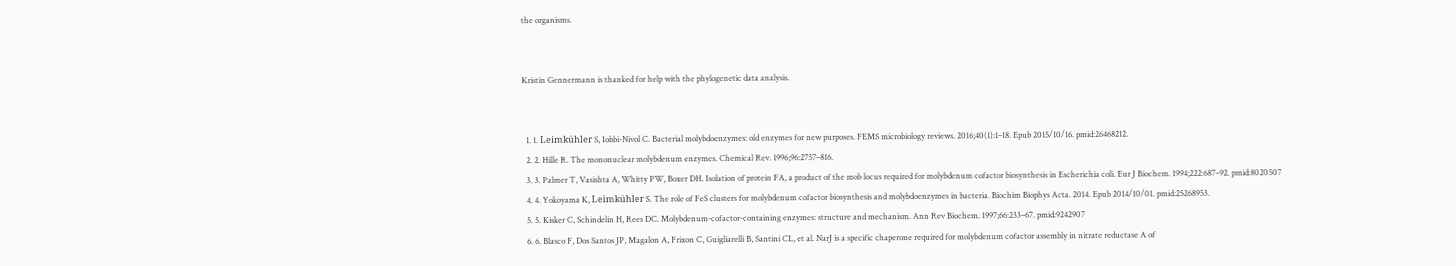the organisms.


Kristin Gennermann is thanked for help with the phylogenetic data analysis.


  1. 1. Leimkühler S, Iobbi-Nivol C. Bacterial molybdoenzymes: old enzymes for new purposes. FEMS microbiology reviews. 2016;40(1):1–18. Epub 2015/10/16. pmid:26468212.
  2. 2. Hille R. The mononuclear molybdenum enzymes. Chemical Rev. 1996;96:2757–816.
  3. 3. Palmer T, Vasishta A, Whitty PW, Boxer DH. Isolation of protein FA, a product of the mob locus required for molybdenum cofactor biosynthesis in Escherichia coli. Eur J Biochem. 1994;222:687–92. pmid:8020507
  4. 4. Yokoyama K, Leimkühler S. The role of FeS clusters for molybdenum cofactor biosynthesis and molybdoenzymes in bacteria. Biochim Biophys Acta. 2014. Epub 2014/10/01. pmid:25268953.
  5. 5. Kisker C, Schindelin H, Rees DC. Molybdenum-cofactor-containing enzymes: structure and mechanism. Ann Rev Biochem. 1997;66:233–67. pmid:9242907
  6. 6. Blasco F, Dos Santos JP, Magalon A, Frixon C, Guigliarelli B, Santini CL, et al. NarJ is a specific chaperone required for molybdenum cofactor assembly in nitrate reductase A of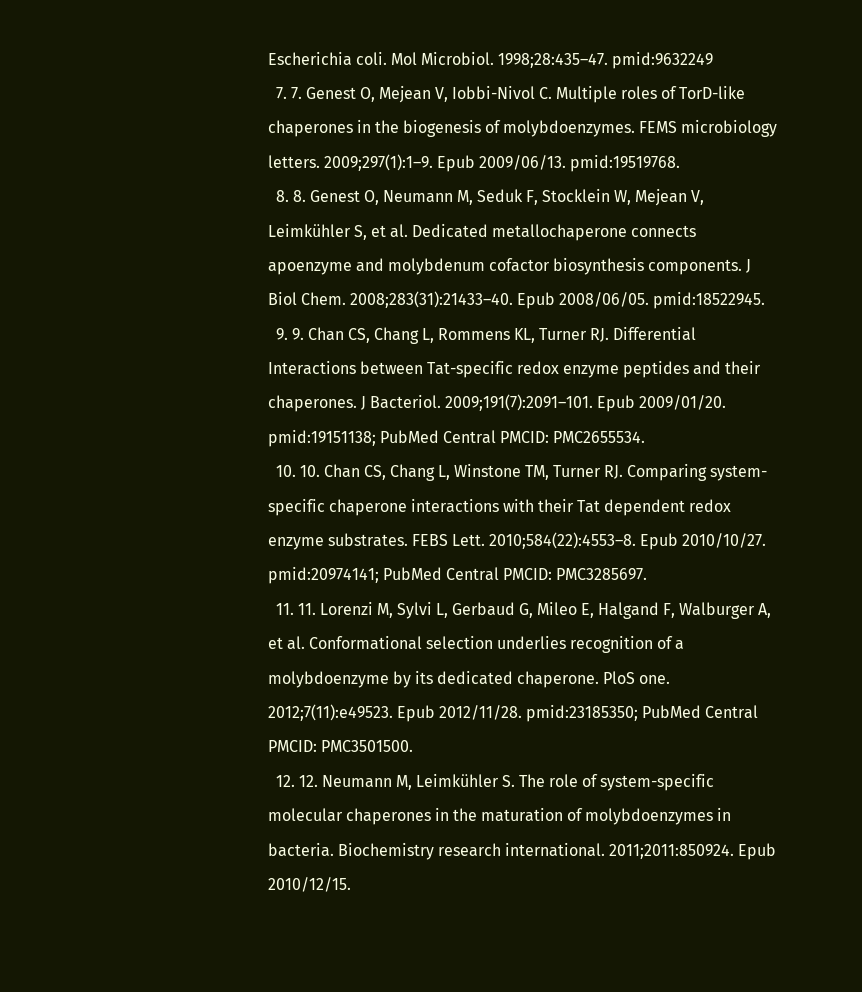Escherichia coli. Mol Microbiol. 1998;28:435–47. pmid:9632249
  7. 7. Genest O, Mejean V, Iobbi-Nivol C. Multiple roles of TorD-like chaperones in the biogenesis of molybdoenzymes. FEMS microbiology letters. 2009;297(1):1–9. Epub 2009/06/13. pmid:19519768.
  8. 8. Genest O, Neumann M, Seduk F, Stocklein W, Mejean V, Leimkühler S, et al. Dedicated metallochaperone connects apoenzyme and molybdenum cofactor biosynthesis components. J Biol Chem. 2008;283(31):21433–40. Epub 2008/06/05. pmid:18522945.
  9. 9. Chan CS, Chang L, Rommens KL, Turner RJ. Differential Interactions between Tat-specific redox enzyme peptides and their chaperones. J Bacteriol. 2009;191(7):2091–101. Epub 2009/01/20. pmid:19151138; PubMed Central PMCID: PMC2655534.
  10. 10. Chan CS, Chang L, Winstone TM, Turner RJ. Comparing system-specific chaperone interactions with their Tat dependent redox enzyme substrates. FEBS Lett. 2010;584(22):4553–8. Epub 2010/10/27. pmid:20974141; PubMed Central PMCID: PMC3285697.
  11. 11. Lorenzi M, Sylvi L, Gerbaud G, Mileo E, Halgand F, Walburger A, et al. Conformational selection underlies recognition of a molybdoenzyme by its dedicated chaperone. PloS one. 2012;7(11):e49523. Epub 2012/11/28. pmid:23185350; PubMed Central PMCID: PMC3501500.
  12. 12. Neumann M, Leimkühler S. The role of system-specific molecular chaperones in the maturation of molybdoenzymes in bacteria. Biochemistry research international. 2011;2011:850924. Epub 2010/12/15.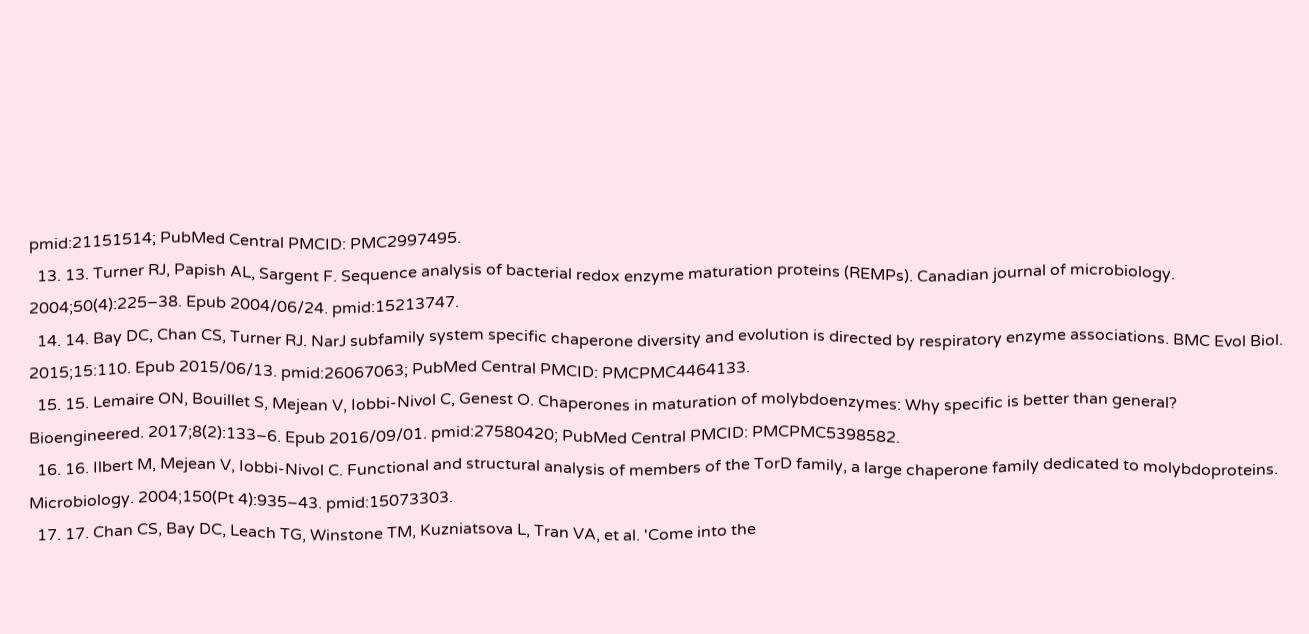pmid:21151514; PubMed Central PMCID: PMC2997495.
  13. 13. Turner RJ, Papish AL, Sargent F. Sequence analysis of bacterial redox enzyme maturation proteins (REMPs). Canadian journal of microbiology. 2004;50(4):225–38. Epub 2004/06/24. pmid:15213747.
  14. 14. Bay DC, Chan CS, Turner RJ. NarJ subfamily system specific chaperone diversity and evolution is directed by respiratory enzyme associations. BMC Evol Biol. 2015;15:110. Epub 2015/06/13. pmid:26067063; PubMed Central PMCID: PMCPMC4464133.
  15. 15. Lemaire ON, Bouillet S, Mejean V, Iobbi-Nivol C, Genest O. Chaperones in maturation of molybdoenzymes: Why specific is better than general? Bioengineered. 2017;8(2):133–6. Epub 2016/09/01. pmid:27580420; PubMed Central PMCID: PMCPMC5398582.
  16. 16. Ilbert M, Mejean V, Iobbi-Nivol C. Functional and structural analysis of members of the TorD family, a large chaperone family dedicated to molybdoproteins. Microbiology. 2004;150(Pt 4):935–43. pmid:15073303.
  17. 17. Chan CS, Bay DC, Leach TG, Winstone TM, Kuzniatsova L, Tran VA, et al. 'Come into the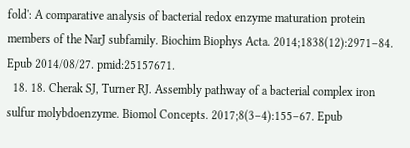fold': A comparative analysis of bacterial redox enzyme maturation protein members of the NarJ subfamily. Biochim Biophys Acta. 2014;1838(12):2971–84. Epub 2014/08/27. pmid:25157671.
  18. 18. Cherak SJ, Turner RJ. Assembly pathway of a bacterial complex iron sulfur molybdoenzyme. Biomol Concepts. 2017;8(3–4):155–67. Epub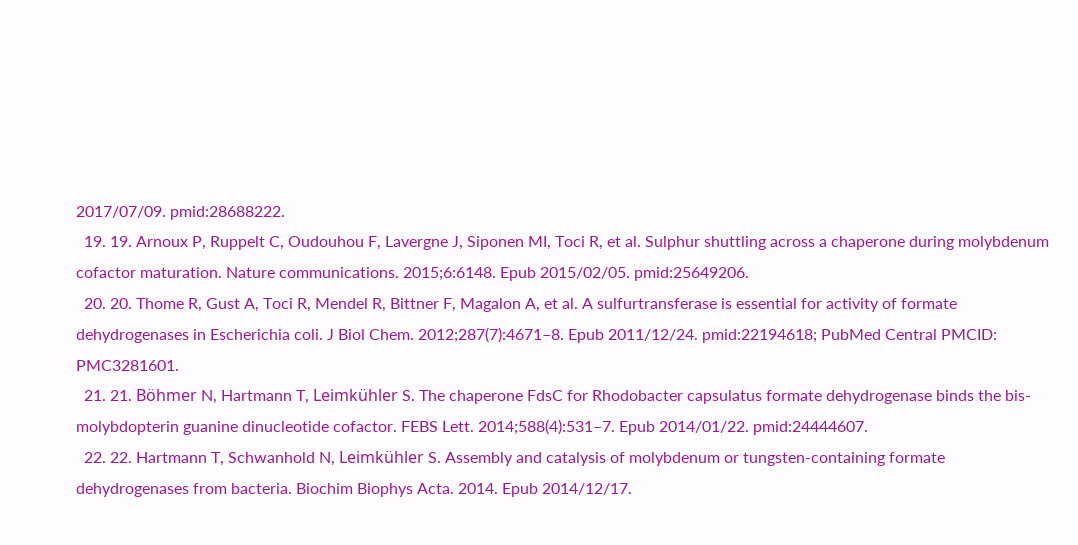2017/07/09. pmid:28688222.
  19. 19. Arnoux P, Ruppelt C, Oudouhou F, Lavergne J, Siponen MI, Toci R, et al. Sulphur shuttling across a chaperone during molybdenum cofactor maturation. Nature communications. 2015;6:6148. Epub 2015/02/05. pmid:25649206.
  20. 20. Thome R, Gust A, Toci R, Mendel R, Bittner F, Magalon A, et al. A sulfurtransferase is essential for activity of formate dehydrogenases in Escherichia coli. J Biol Chem. 2012;287(7):4671–8. Epub 2011/12/24. pmid:22194618; PubMed Central PMCID: PMC3281601.
  21. 21. Böhmer N, Hartmann T, Leimkühler S. The chaperone FdsC for Rhodobacter capsulatus formate dehydrogenase binds the bis-molybdopterin guanine dinucleotide cofactor. FEBS Lett. 2014;588(4):531–7. Epub 2014/01/22. pmid:24444607.
  22. 22. Hartmann T, Schwanhold N, Leimkühler S. Assembly and catalysis of molybdenum or tungsten-containing formate dehydrogenases from bacteria. Biochim Biophys Acta. 2014. Epub 2014/12/17.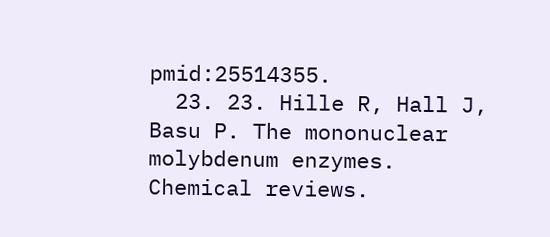pmid:25514355.
  23. 23. Hille R, Hall J, Basu P. The mononuclear molybdenum enzymes. Chemical reviews.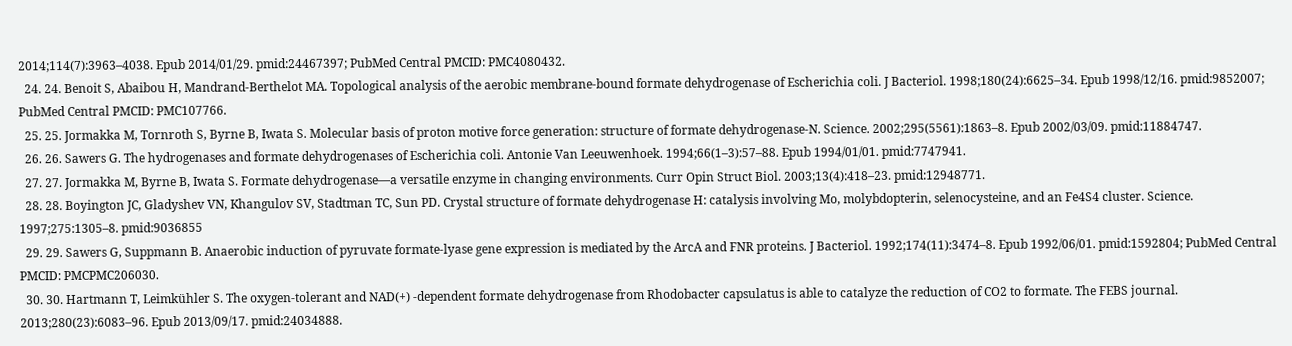2014;114(7):3963–4038. Epub 2014/01/29. pmid:24467397; PubMed Central PMCID: PMC4080432.
  24. 24. Benoit S, Abaibou H, Mandrand-Berthelot MA. Topological analysis of the aerobic membrane-bound formate dehydrogenase of Escherichia coli. J Bacteriol. 1998;180(24):6625–34. Epub 1998/12/16. pmid:9852007; PubMed Central PMCID: PMC107766.
  25. 25. Jormakka M, Tornroth S, Byrne B, Iwata S. Molecular basis of proton motive force generation: structure of formate dehydrogenase-N. Science. 2002;295(5561):1863–8. Epub 2002/03/09. pmid:11884747.
  26. 26. Sawers G. The hydrogenases and formate dehydrogenases of Escherichia coli. Antonie Van Leeuwenhoek. 1994;66(1–3):57–88. Epub 1994/01/01. pmid:7747941.
  27. 27. Jormakka M, Byrne B, Iwata S. Formate dehydrogenase—a versatile enzyme in changing environments. Curr Opin Struct Biol. 2003;13(4):418–23. pmid:12948771.
  28. 28. Boyington JC, Gladyshev VN, Khangulov SV, Stadtman TC, Sun PD. Crystal structure of formate dehydrogenase H: catalysis involving Mo, molybdopterin, selenocysteine, and an Fe4S4 cluster. Science. 1997;275:1305–8. pmid:9036855
  29. 29. Sawers G, Suppmann B. Anaerobic induction of pyruvate formate-lyase gene expression is mediated by the ArcA and FNR proteins. J Bacteriol. 1992;174(11):3474–8. Epub 1992/06/01. pmid:1592804; PubMed Central PMCID: PMCPMC206030.
  30. 30. Hartmann T, Leimkühler S. The oxygen-tolerant and NAD(+) -dependent formate dehydrogenase from Rhodobacter capsulatus is able to catalyze the reduction of CO2 to formate. The FEBS journal. 2013;280(23):6083–96. Epub 2013/09/17. pmid:24034888.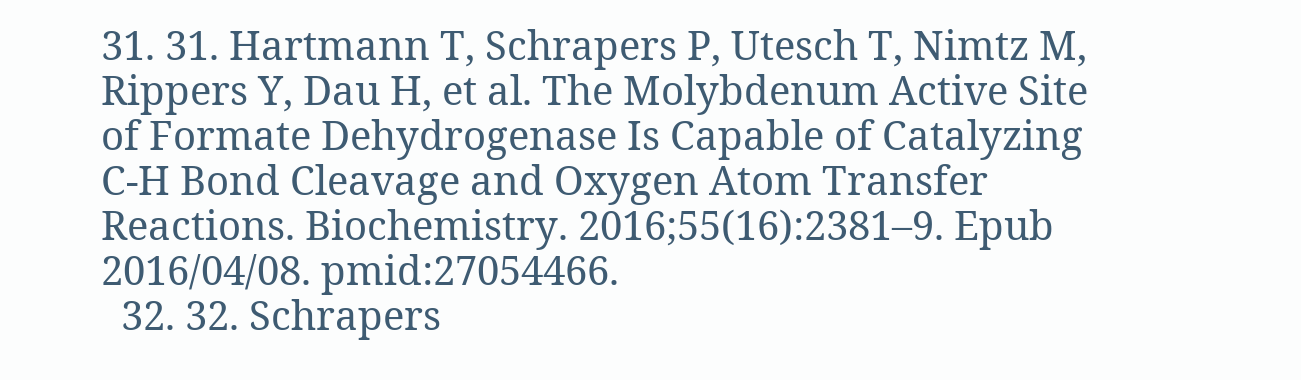31. 31. Hartmann T, Schrapers P, Utesch T, Nimtz M, Rippers Y, Dau H, et al. The Molybdenum Active Site of Formate Dehydrogenase Is Capable of Catalyzing C-H Bond Cleavage and Oxygen Atom Transfer Reactions. Biochemistry. 2016;55(16):2381–9. Epub 2016/04/08. pmid:27054466.
  32. 32. Schrapers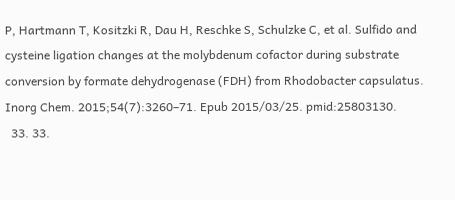P, Hartmann T, Kositzki R, Dau H, Reschke S, Schulzke C, et al. Sulfido and cysteine ligation changes at the molybdenum cofactor during substrate conversion by formate dehydrogenase (FDH) from Rhodobacter capsulatus. Inorg Chem. 2015;54(7):3260–71. Epub 2015/03/25. pmid:25803130.
  33. 33.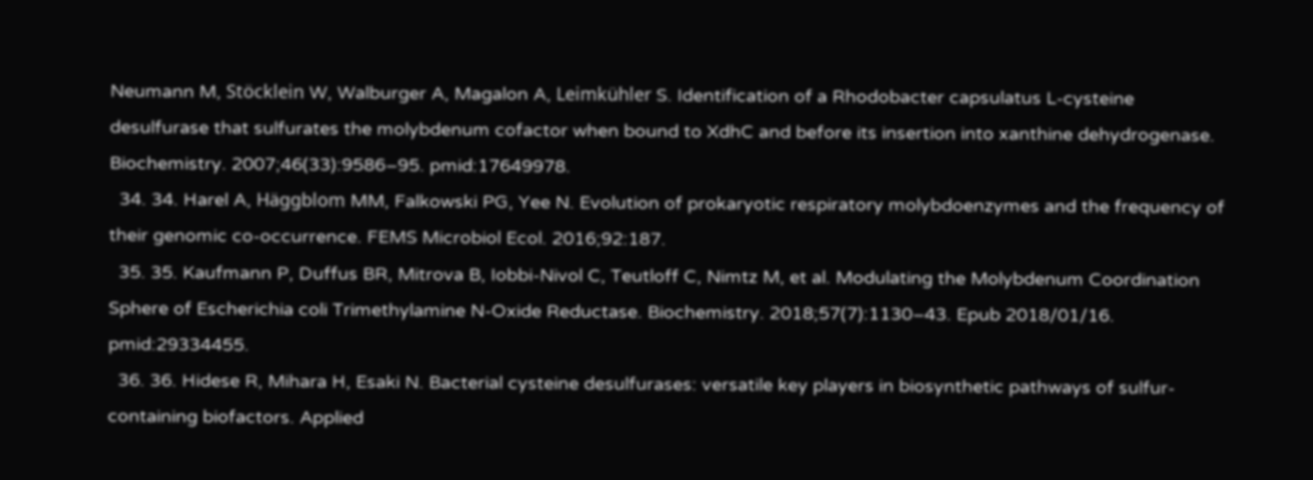Neumann M, Stöcklein W, Walburger A, Magalon A, Leimkühler S. Identification of a Rhodobacter capsulatus L-cysteine desulfurase that sulfurates the molybdenum cofactor when bound to XdhC and before its insertion into xanthine dehydrogenase. Biochemistry. 2007;46(33):9586–95. pmid:17649978.
  34. 34. Harel A, Häggblom MM, Falkowski PG, Yee N. Evolution of prokaryotic respiratory molybdoenzymes and the frequency of their genomic co-occurrence. FEMS Microbiol Ecol. 2016;92:187.
  35. 35. Kaufmann P, Duffus BR, Mitrova B, Iobbi-Nivol C, Teutloff C, Nimtz M, et al. Modulating the Molybdenum Coordination Sphere of Escherichia coli Trimethylamine N-Oxide Reductase. Biochemistry. 2018;57(7):1130–43. Epub 2018/01/16. pmid:29334455.
  36. 36. Hidese R, Mihara H, Esaki N. Bacterial cysteine desulfurases: versatile key players in biosynthetic pathways of sulfur-containing biofactors. Applied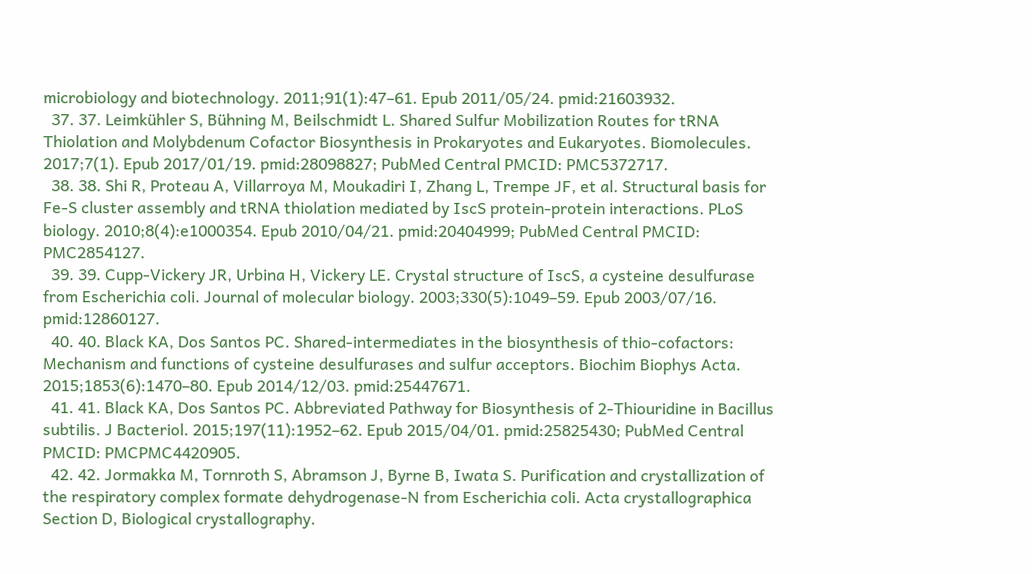microbiology and biotechnology. 2011;91(1):47–61. Epub 2011/05/24. pmid:21603932.
  37. 37. Leimkühler S, Bühning M, Beilschmidt L. Shared Sulfur Mobilization Routes for tRNA Thiolation and Molybdenum Cofactor Biosynthesis in Prokaryotes and Eukaryotes. Biomolecules. 2017;7(1). Epub 2017/01/19. pmid:28098827; PubMed Central PMCID: PMC5372717.
  38. 38. Shi R, Proteau A, Villarroya M, Moukadiri I, Zhang L, Trempe JF, et al. Structural basis for Fe-S cluster assembly and tRNA thiolation mediated by IscS protein-protein interactions. PLoS biology. 2010;8(4):e1000354. Epub 2010/04/21. pmid:20404999; PubMed Central PMCID: PMC2854127.
  39. 39. Cupp-Vickery JR, Urbina H, Vickery LE. Crystal structure of IscS, a cysteine desulfurase from Escherichia coli. Journal of molecular biology. 2003;330(5):1049–59. Epub 2003/07/16. pmid:12860127.
  40. 40. Black KA, Dos Santos PC. Shared-intermediates in the biosynthesis of thio-cofactors: Mechanism and functions of cysteine desulfurases and sulfur acceptors. Biochim Biophys Acta. 2015;1853(6):1470–80. Epub 2014/12/03. pmid:25447671.
  41. 41. Black KA, Dos Santos PC. Abbreviated Pathway for Biosynthesis of 2-Thiouridine in Bacillus subtilis. J Bacteriol. 2015;197(11):1952–62. Epub 2015/04/01. pmid:25825430; PubMed Central PMCID: PMCPMC4420905.
  42. 42. Jormakka M, Tornroth S, Abramson J, Byrne B, Iwata S. Purification and crystallization of the respiratory complex formate dehydrogenase-N from Escherichia coli. Acta crystallographica Section D, Biological crystallography.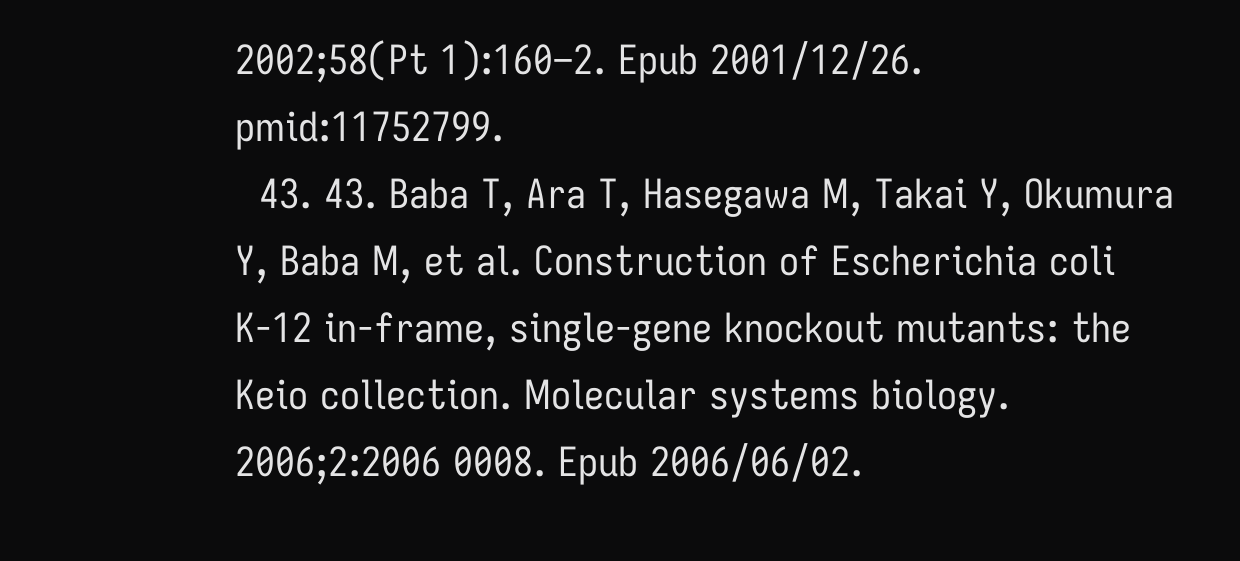2002;58(Pt 1):160–2. Epub 2001/12/26. pmid:11752799.
  43. 43. Baba T, Ara T, Hasegawa M, Takai Y, Okumura Y, Baba M, et al. Construction of Escherichia coli K-12 in-frame, single-gene knockout mutants: the Keio collection. Molecular systems biology. 2006;2:2006 0008. Epub 2006/06/02.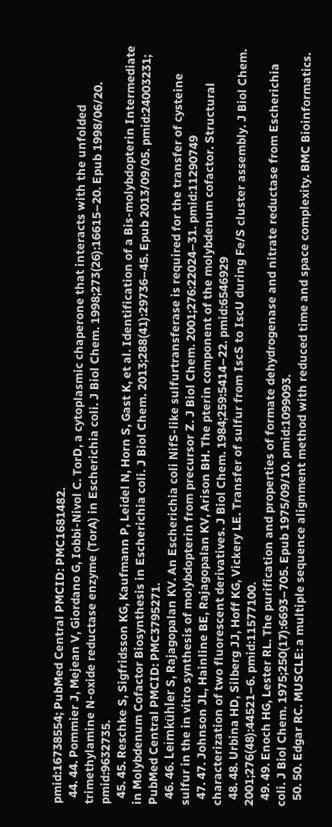pmid:16738554; PubMed Central PMCID: PMC1681482.
  44. 44. Pommier J, Mejean V, Giordano G, Iobbi-Nivol C. TorD, a cytoplasmic chaperone that interacts with the unfolded trimethylamine N-oxide reductase enzyme (TorA) in Escherichia coli. J Biol Chem. 1998;273(26):16615–20. Epub 1998/06/20. pmid:9632735.
  45. 45. Reschke S, Sigfridsson KG, Kaufmann P, Leidel N, Horn S, Gast K, et al. Identification of a Bis-molybdopterin Intermediate in Molybdenum Cofactor Biosynthesis in Escherichia coli. J Biol Chem. 2013;288(41):29736–45. Epub 2013/09/05. pmid:24003231; PubMed Central PMCID: PMC3795271.
  46. 46. Leimkühler S, Rajagopalan KV. An Escherichia coli NifS-like sulfurtransferase is required for the transfer of cysteine sulfur in the in vitro synthesis of molybdopterin from precursor Z. J Biol Chem. 2001;276:22024–31. pmid:11290749
  47. 47. Johnson JL, Hainline BE, Rajagopalan KV, Arison BH. The pterin component of the molybdenum cofactor. Structural characterization of two fluorescent derivatives. J Biol Chem. 1984;259:5414–22. pmid:6546929
  48. 48. Urbina HD, Silberg JJ, Hoff KG, Vickery LE. Transfer of sulfur from IscS to IscU during Fe/S cluster assembly. J Biol Chem. 2001;276(48):44521–6. pmid:11577100.
  49. 49. Enoch HG, Lester RL. The purification and properties of formate dehydrogenase and nitrate reductase from Escherichia coli. J Biol Chem. 1975;250(17):6693–705. Epub 1975/09/10. pmid:1099093.
  50. 50. Edgar RC. MUSCLE: a multiple sequence alignment method with reduced time and space complexity. BMC Bioinformatics.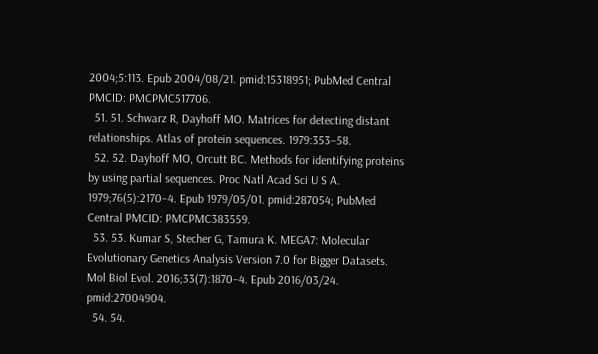2004;5:113. Epub 2004/08/21. pmid:15318951; PubMed Central PMCID: PMCPMC517706.
  51. 51. Schwarz R, Dayhoff MO. Matrices for detecting distant relationships. Atlas of protein sequences. 1979:353–58.
  52. 52. Dayhoff MO, Orcutt BC. Methods for identifying proteins by using partial sequences. Proc Natl Acad Sci U S A. 1979;76(5):2170–4. Epub 1979/05/01. pmid:287054; PubMed Central PMCID: PMCPMC383559.
  53. 53. Kumar S, Stecher G, Tamura K. MEGA7: Molecular Evolutionary Genetics Analysis Version 7.0 for Bigger Datasets. Mol Biol Evol. 2016;33(7):1870–4. Epub 2016/03/24. pmid:27004904.
  54. 54.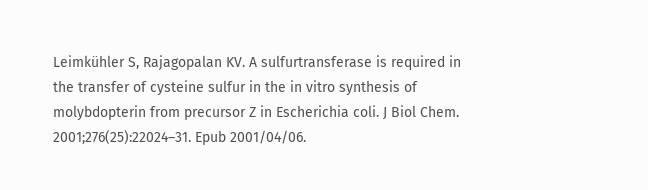Leimkühler S, Rajagopalan KV. A sulfurtransferase is required in the transfer of cysteine sulfur in the in vitro synthesis of molybdopterin from precursor Z in Escherichia coli. J Biol Chem. 2001;276(25):22024–31. Epub 2001/04/06.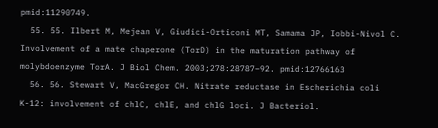pmid:11290749.
  55. 55. Ilbert M, Mejean V, Giudici-Orticoni MT, Samama JP, Iobbi-Nivol C. Involvement of a mate chaperone (TorD) in the maturation pathway of molybdoenzyme TorA. J Biol Chem. 2003;278:28787–92. pmid:12766163
  56. 56. Stewart V, MacGregor CH. Nitrate reductase in Escherichia coli K-12: involvement of chlC, chlE, and chlG loci. J Bacteriol.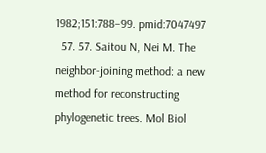1982;151:788–99. pmid:7047497
  57. 57. Saitou N, Nei M. The neighbor-joining method: a new method for reconstructing phylogenetic trees. Mol Biol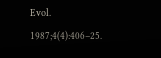Evol. 1987;4(4):406–25.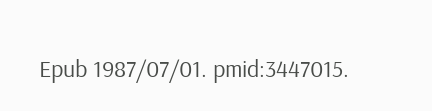Epub 1987/07/01. pmid:3447015.